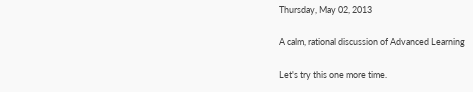Thursday, May 02, 2013

A calm, rational discussion of Advanced Learning

Let's try this one more time.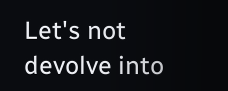Let's not devolve into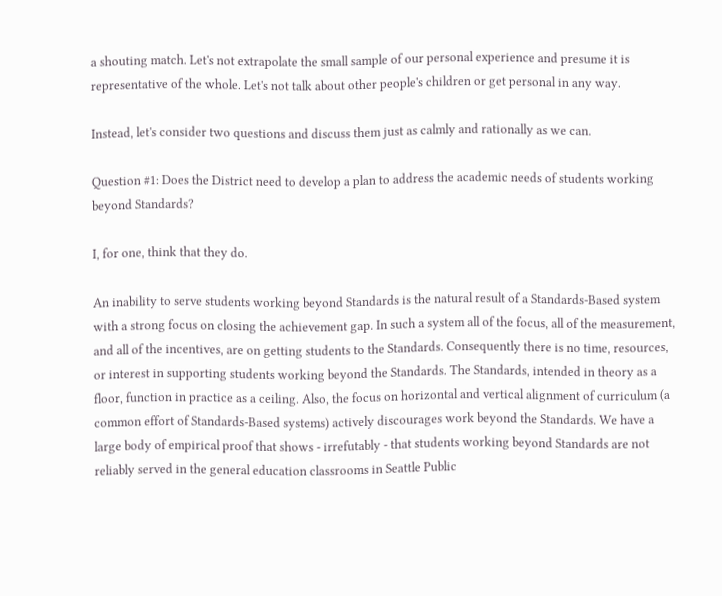a shouting match. Let's not extrapolate the small sample of our personal experience and presume it is representative of the whole. Let's not talk about other people's children or get personal in any way.

Instead, let's consider two questions and discuss them just as calmly and rationally as we can.

Question #1: Does the District need to develop a plan to address the academic needs of students working beyond Standards?

I, for one, think that they do.

An inability to serve students working beyond Standards is the natural result of a Standards-Based system with a strong focus on closing the achievement gap. In such a system all of the focus, all of the measurement, and all of the incentives, are on getting students to the Standards. Consequently there is no time, resources, or interest in supporting students working beyond the Standards. The Standards, intended in theory as a floor, function in practice as a ceiling. Also, the focus on horizontal and vertical alignment of curriculum (a common effort of Standards-Based systems) actively discourages work beyond the Standards. We have a large body of empirical proof that shows - irrefutably - that students working beyond Standards are not reliably served in the general education classrooms in Seattle Public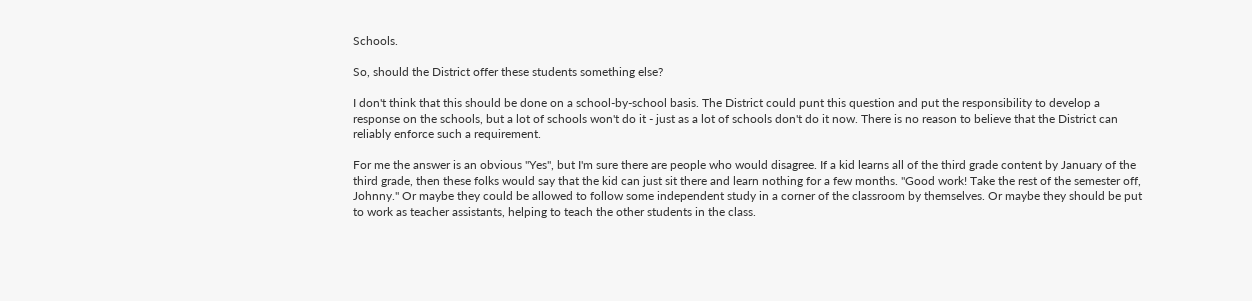Schools.

So, should the District offer these students something else?

I don't think that this should be done on a school-by-school basis. The District could punt this question and put the responsibility to develop a response on the schools, but a lot of schools won't do it - just as a lot of schools don't do it now. There is no reason to believe that the District can reliably enforce such a requirement.

For me the answer is an obvious "Yes", but I'm sure there are people who would disagree. If a kid learns all of the third grade content by January of the third grade, then these folks would say that the kid can just sit there and learn nothing for a few months. "Good work! Take the rest of the semester off, Johnny." Or maybe they could be allowed to follow some independent study in a corner of the classroom by themselves. Or maybe they should be put to work as teacher assistants, helping to teach the other students in the class.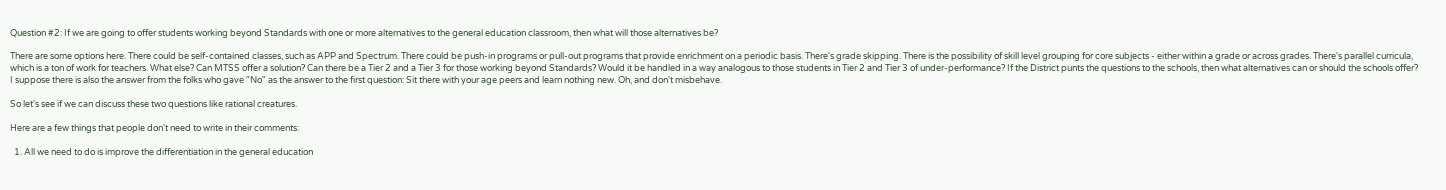Question #2: If we are going to offer students working beyond Standards with one or more alternatives to the general education classroom, then what will those alternatives be?

There are some options here. There could be self-contained classes, such as APP and Spectrum. There could be push-in programs or pull-out programs that provide enrichment on a periodic basis. There's grade skipping. There is the possibility of skill level grouping for core subjects - either within a grade or across grades. There's parallel curricula, which is a ton of work for teachers. What else? Can MTSS offer a solution? Can there be a Tier 2 and a Tier 3 for those working beyond Standards? Would it be handled in a way analogous to those students in Tier 2 and Tier 3 of under-performance? If the District punts the questions to the schools, then what alternatives can or should the schools offer? I suppose there is also the answer from the folks who gave "No" as the answer to the first question: Sit there with your age peers and learn nothing new. Oh, and don't misbehave.

So let's see if we can discuss these two questions like rational creatures.

Here are a few things that people don't need to write in their comments:

  1. All we need to do is improve the differentiation in the general education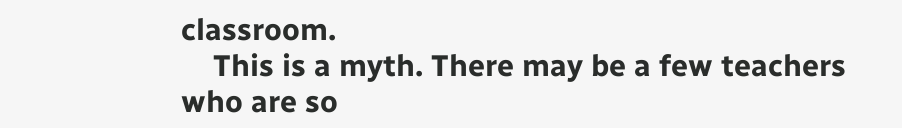classroom.
    This is a myth. There may be a few teachers who are so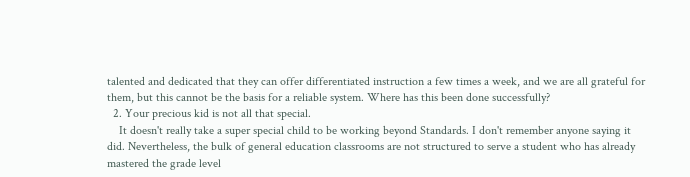talented and dedicated that they can offer differentiated instruction a few times a week, and we are all grateful for them, but this cannot be the basis for a reliable system. Where has this been done successfully?
  2. Your precious kid is not all that special.
    It doesn't really take a super special child to be working beyond Standards. I don't remember anyone saying it did. Nevertheless, the bulk of general education classrooms are not structured to serve a student who has already mastered the grade level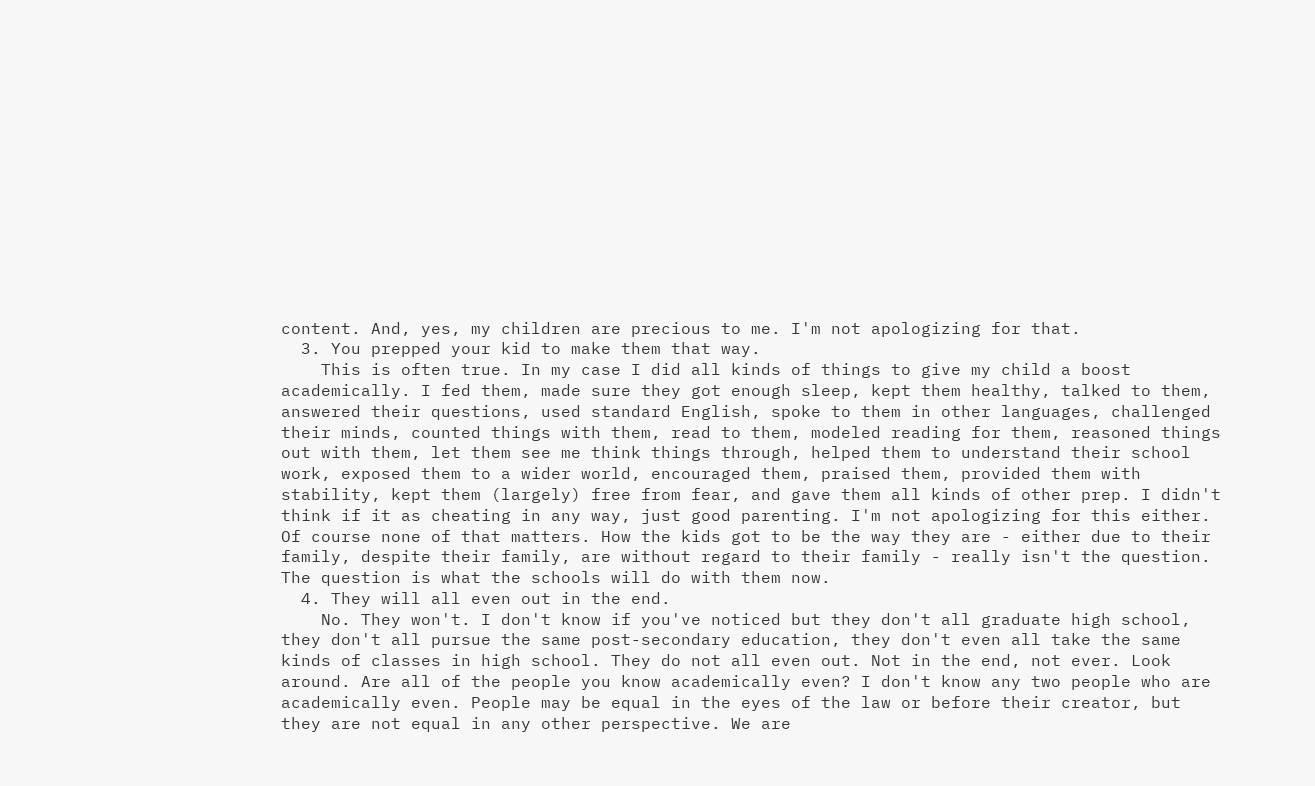content. And, yes, my children are precious to me. I'm not apologizing for that.
  3. You prepped your kid to make them that way.
    This is often true. In my case I did all kinds of things to give my child a boost academically. I fed them, made sure they got enough sleep, kept them healthy, talked to them, answered their questions, used standard English, spoke to them in other languages, challenged their minds, counted things with them, read to them, modeled reading for them, reasoned things out with them, let them see me think things through, helped them to understand their school work, exposed them to a wider world, encouraged them, praised them, provided them with stability, kept them (largely) free from fear, and gave them all kinds of other prep. I didn't think if it as cheating in any way, just good parenting. I'm not apologizing for this either. Of course none of that matters. How the kids got to be the way they are - either due to their family, despite their family, are without regard to their family - really isn't the question. The question is what the schools will do with them now.
  4. They will all even out in the end.
    No. They won't. I don't know if you've noticed but they don't all graduate high school, they don't all pursue the same post-secondary education, they don't even all take the same kinds of classes in high school. They do not all even out. Not in the end, not ever. Look around. Are all of the people you know academically even? I don't know any two people who are academically even. People may be equal in the eyes of the law or before their creator, but they are not equal in any other perspective. We are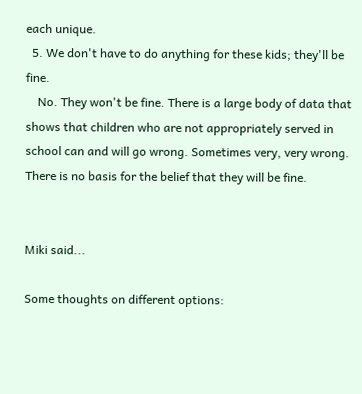each unique.
  5. We don't have to do anything for these kids; they'll be fine.
    No. They won't be fine. There is a large body of data that shows that children who are not appropriately served in school can and will go wrong. Sometimes very, very wrong. There is no basis for the belief that they will be fine.


Miki said...

Some thoughts on different options: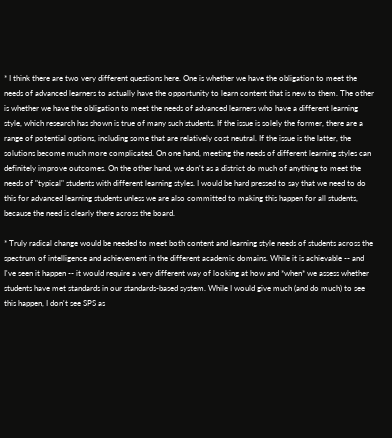* I think there are two very different questions here. One is whether we have the obligation to meet the needs of advanced learners to actually have the opportunity to learn content that is new to them. The other is whether we have the obligation to meet the needs of advanced learners who have a different learning style, which research has shown is true of many such students. If the issue is solely the former, there are a range of potential options, including some that are relatively cost neutral. If the issue is the latter, the solutions become much more complicated. On one hand, meeting the needs of different learning styles can definitely improve outcomes. On the other hand, we don't as a district do much of anything to meet the needs of "typical" students with different learning styles. I would be hard pressed to say that we need to do this for advanced learning students unless we are also committed to making this happen for all students, because the need is clearly there across the board.

* Truly radical change would be needed to meet both content and learning style needs of students across the spectrum of intelligence and achievement in the different academic domains. While it is achievable -- and I've seen it happen -- it would require a very different way of looking at how and *when* we assess whether students have met standards in our standards-based system. While I would give much (and do much) to see this happen, I don't see SPS as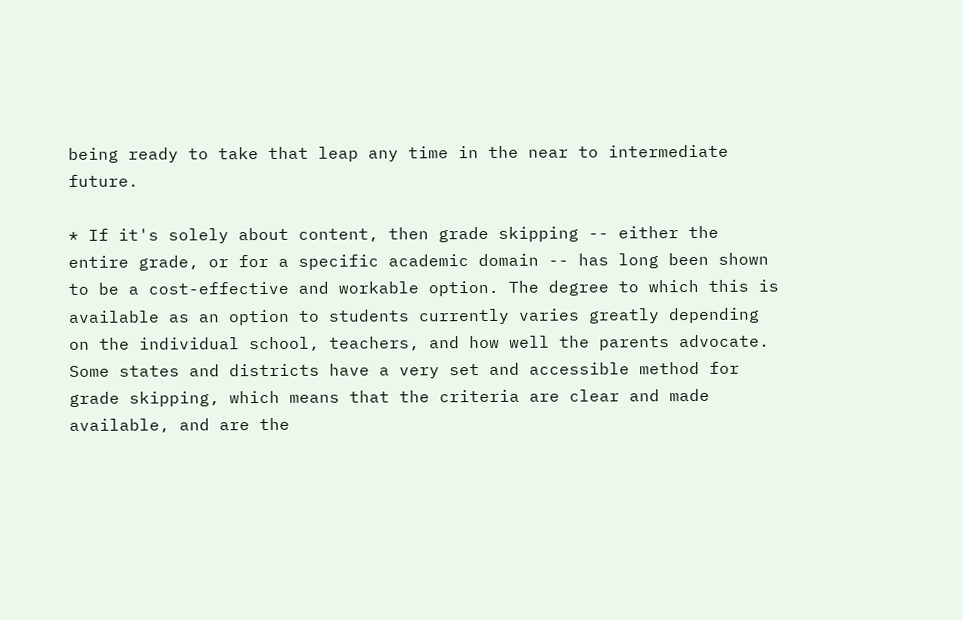being ready to take that leap any time in the near to intermediate future.

* If it's solely about content, then grade skipping -- either the entire grade, or for a specific academic domain -- has long been shown to be a cost-effective and workable option. The degree to which this is available as an option to students currently varies greatly depending on the individual school, teachers, and how well the parents advocate. Some states and districts have a very set and accessible method for grade skipping, which means that the criteria are clear and made available, and are the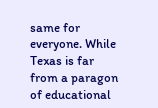same for everyone. While Texas is far from a paragon of educational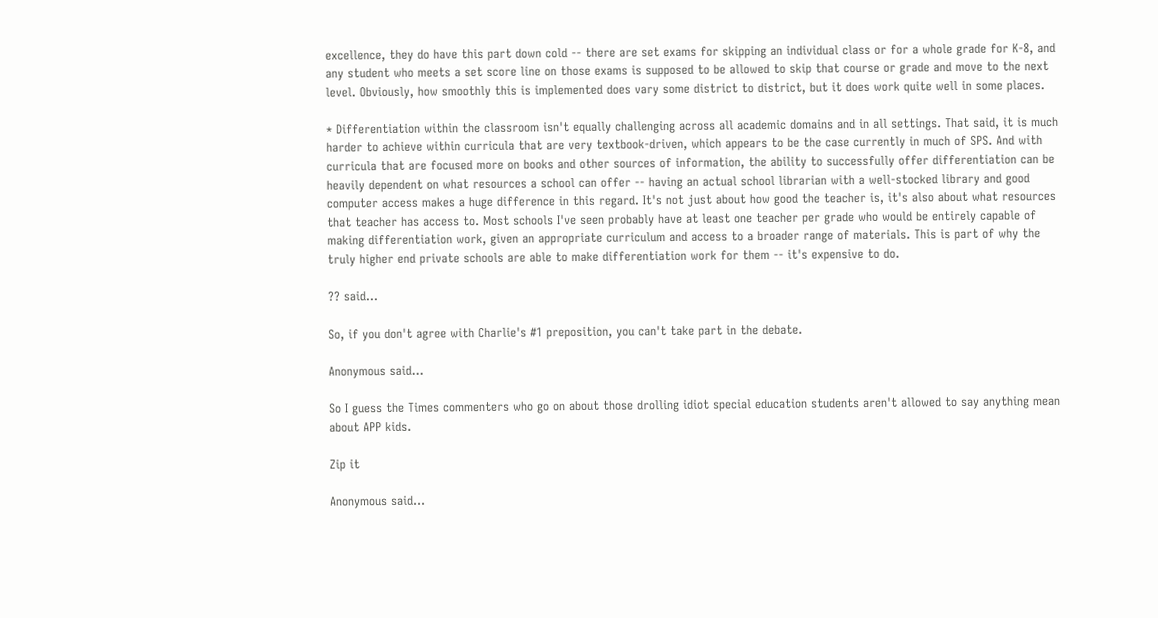excellence, they do have this part down cold -- there are set exams for skipping an individual class or for a whole grade for K-8, and any student who meets a set score line on those exams is supposed to be allowed to skip that course or grade and move to the next level. Obviously, how smoothly this is implemented does vary some district to district, but it does work quite well in some places.

* Differentiation within the classroom isn't equally challenging across all academic domains and in all settings. That said, it is much harder to achieve within curricula that are very textbook-driven, which appears to be the case currently in much of SPS. And with curricula that are focused more on books and other sources of information, the ability to successfully offer differentiation can be heavily dependent on what resources a school can offer -- having an actual school librarian with a well-stocked library and good computer access makes a huge difference in this regard. It's not just about how good the teacher is, it's also about what resources that teacher has access to. Most schools I've seen probably have at least one teacher per grade who would be entirely capable of making differentiation work, given an appropriate curriculum and access to a broader range of materials. This is part of why the truly higher end private schools are able to make differentiation work for them -- it's expensive to do.

?? said...

So, if you don't agree with Charlie's #1 preposition, you can't take part in the debate.

Anonymous said...

So I guess the Times commenters who go on about those drolling idiot special education students aren't allowed to say anything mean about APP kids.

Zip it

Anonymous said...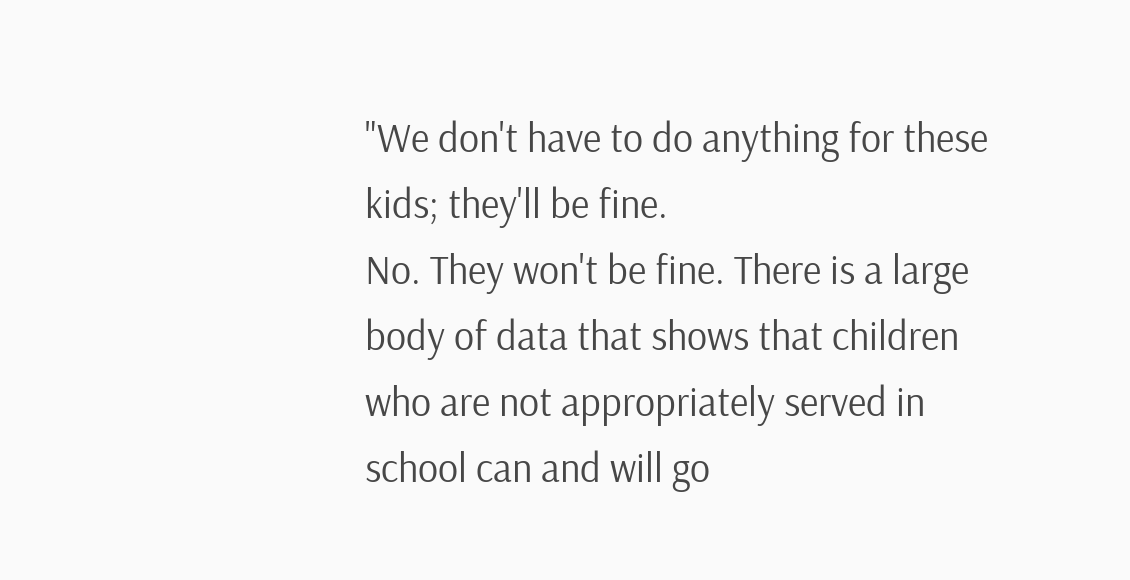"We don't have to do anything for these kids; they'll be fine.
No. They won't be fine. There is a large body of data that shows that children who are not appropriately served in school can and will go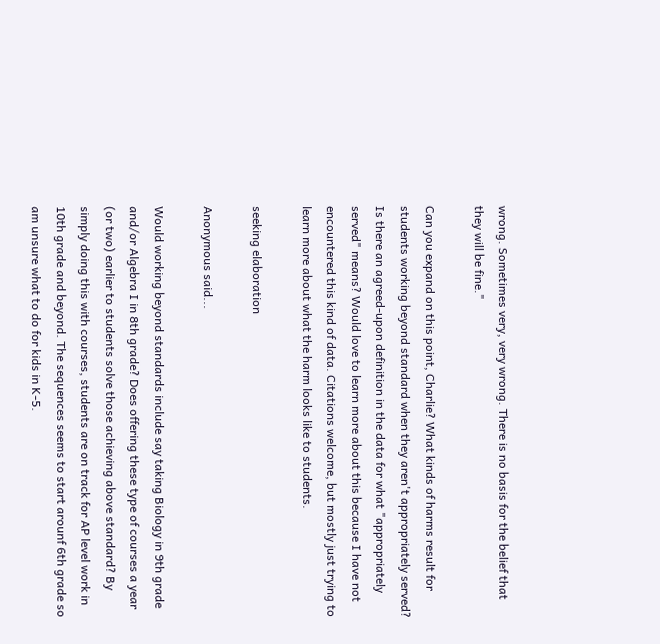wrong. Sometimes very, very wrong. There is no basis for the belief that they will be fine."

Can you expand on this point, Charlie? What kinds of harms result for students working beyond standard when they aren't appropriately served? Is there an agreed-upon definition in the data for what "appropriately served" means? Would love to learn more about this because I have not encountered this kind of data. Citations welcome, but mostly just trying to learn more about what the harm looks like to students.

seeking elaboration

Anonymous said...

Would working beyond standards include say taking Biology in 9th grade and/or Algebra I in 8th grade? Does offering these type of courses a year (or two) earlier to students solve those achieving above standard? By simply doing this with courses, students are on track for AP level work in 10th grade and beyond. The sequences seems to start arounf 6th grade so am unsure what to do for kids in K-5.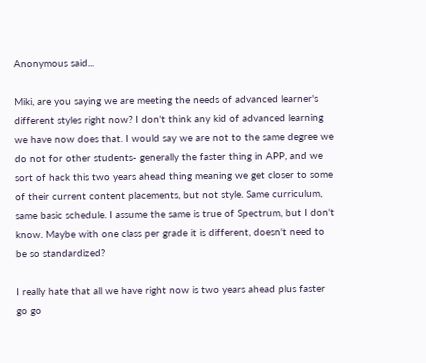Anonymous said...

Miki, are you saying we are meeting the needs of advanced learner's different styles right now? I don't think any kid of advanced learning we have now does that. I would say we are not to the same degree we do not for other students- generally the faster thing in APP, and we sort of hack this two years ahead thing meaning we get closer to some of their current content placements, but not style. Same curriculum, same basic schedule. I assume the same is true of Spectrum, but I don't know. Maybe with one class per grade it is different, doesn't need to be so standardized?

I really hate that all we have right now is two years ahead plus faster go go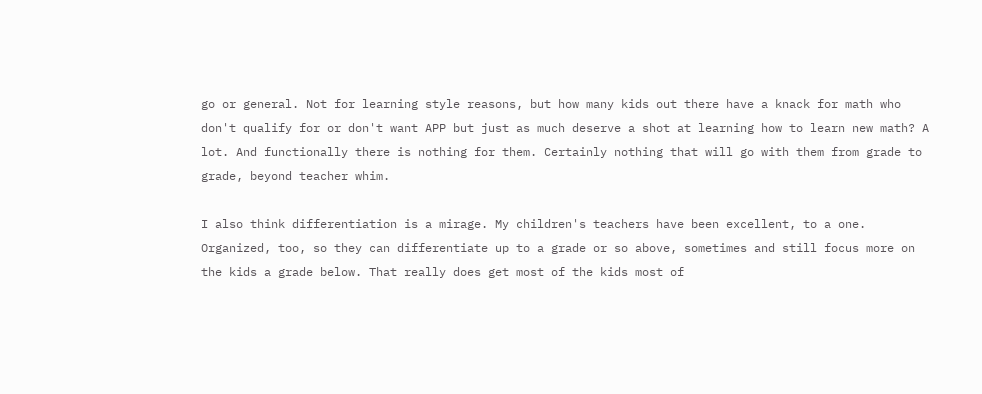go or general. Not for learning style reasons, but how many kids out there have a knack for math who don't qualify for or don't want APP but just as much deserve a shot at learning how to learn new math? A lot. And functionally there is nothing for them. Certainly nothing that will go with them from grade to grade, beyond teacher whim.

I also think differentiation is a mirage. My children's teachers have been excellent, to a one. Organized, too, so they can differentiate up to a grade or so above, sometimes and still focus more on the kids a grade below. That really does get most of the kids most of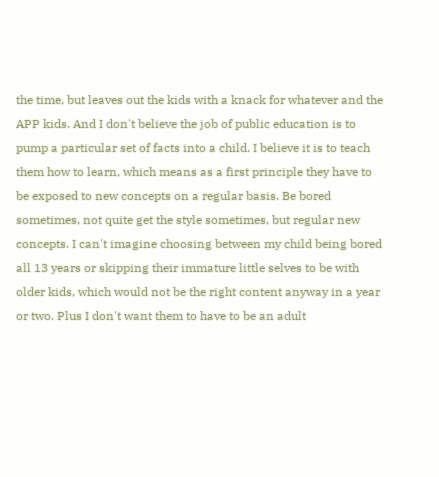the time, but leaves out the kids with a knack for whatever and the APP kids. And I don't believe the job of public education is to pump a particular set of facts into a child. I believe it is to teach them how to learn, which means as a first principle they have to be exposed to new concepts on a regular basis. Be bored sometimes, not quite get the style sometimes, but regular new concepts. I can't imagine choosing between my child being bored all 13 years or skipping their immature little selves to be with older kids, which would not be the right content anyway in a year or two. Plus I don't want them to have to be an adult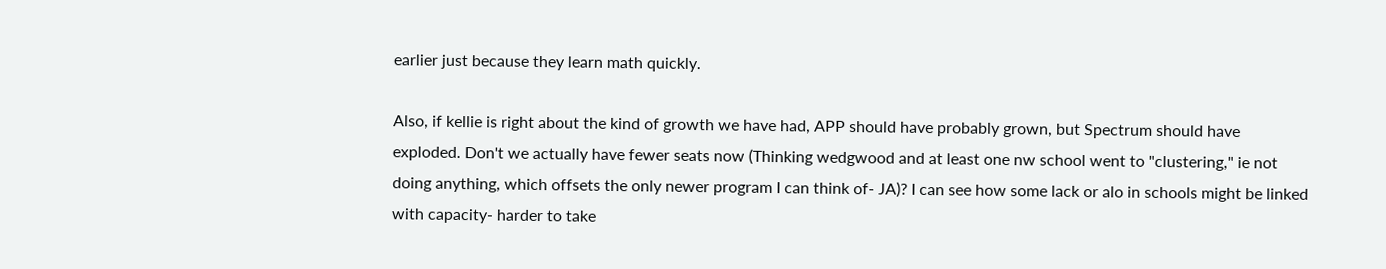earlier just because they learn math quickly.

Also, if kellie is right about the kind of growth we have had, APP should have probably grown, but Spectrum should have exploded. Don't we actually have fewer seats now (Thinking wedgwood and at least one nw school went to "clustering," ie not doing anything, which offsets the only newer program I can think of- JA)? I can see how some lack or alo in schools might be linked with capacity- harder to take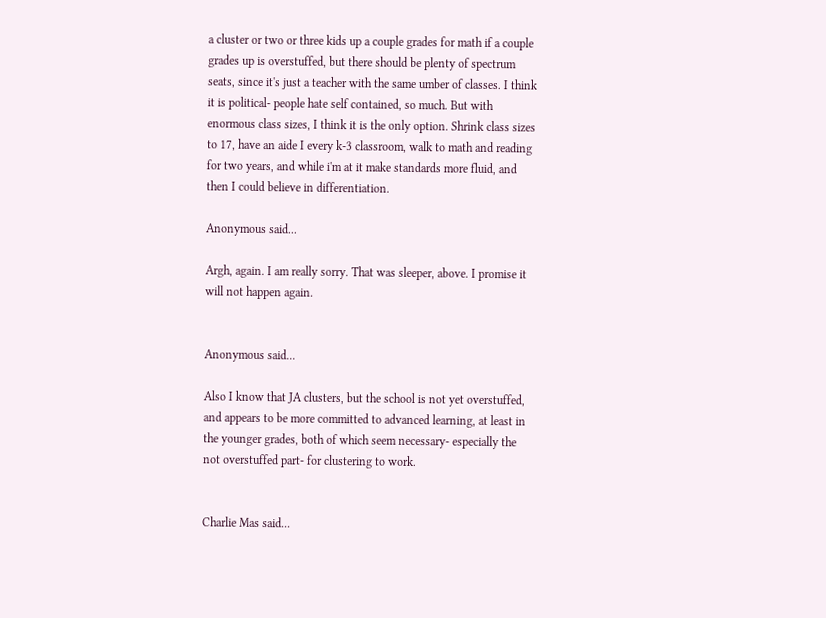a cluster or two or three kids up a couple grades for math if a couple grades up is overstuffed, but there should be plenty of spectrum seats, since it's just a teacher with the same umber of classes. I think it is political- people hate self contained, so much. But with enormous class sizes, I think it is the only option. Shrink class sizes to 17, have an aide I every k-3 classroom, walk to math and reading for two years, and while i'm at it make standards more fluid, and then I could believe in differentiation.

Anonymous said...

Argh, again. I am really sorry. That was sleeper, above. I promise it will not happen again.


Anonymous said...

Also I know that JA clusters, but the school is not yet overstuffed, and appears to be more committed to advanced learning, at least in the younger grades, both of which seem necessary- especially the not overstuffed part- for clustering to work.


Charlie Mas said...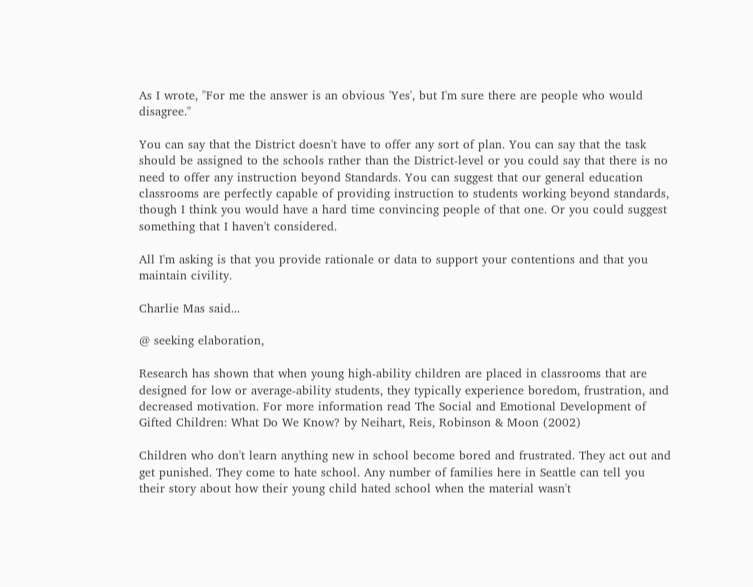As I wrote, "For me the answer is an obvious 'Yes', but I'm sure there are people who would disagree."

You can say that the District doesn't have to offer any sort of plan. You can say that the task should be assigned to the schools rather than the District-level or you could say that there is no need to offer any instruction beyond Standards. You can suggest that our general education classrooms are perfectly capable of providing instruction to students working beyond standards, though I think you would have a hard time convincing people of that one. Or you could suggest something that I haven't considered.

All I'm asking is that you provide rationale or data to support your contentions and that you maintain civility.

Charlie Mas said...

@ seeking elaboration,

Research has shown that when young high-ability children are placed in classrooms that are designed for low or average-ability students, they typically experience boredom, frustration, and decreased motivation. For more information read The Social and Emotional Development of Gifted Children: What Do We Know? by Neihart, Reis, Robinson & Moon (2002)

Children who don't learn anything new in school become bored and frustrated. They act out and get punished. They come to hate school. Any number of families here in Seattle can tell you their story about how their young child hated school when the material wasn't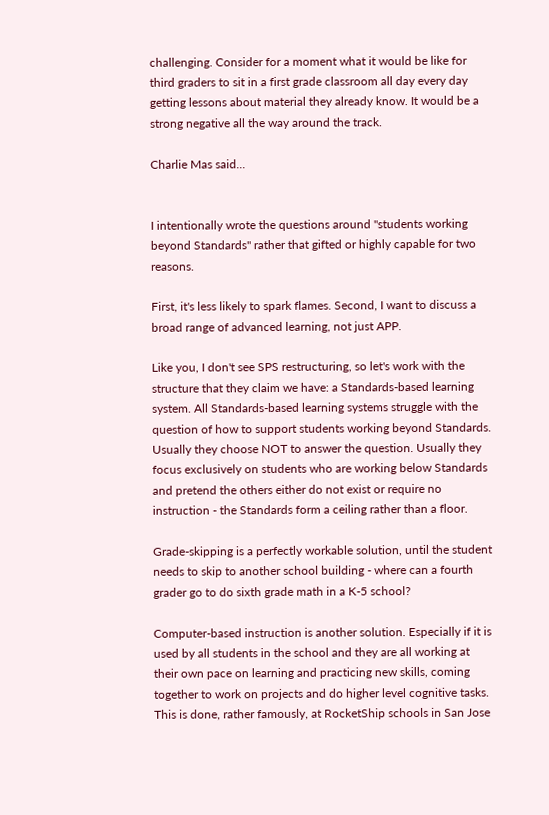challenging. Consider for a moment what it would be like for third graders to sit in a first grade classroom all day every day getting lessons about material they already know. It would be a strong negative all the way around the track.

Charlie Mas said...


I intentionally wrote the questions around "students working beyond Standards" rather that gifted or highly capable for two reasons.

First, it's less likely to spark flames. Second, I want to discuss a broad range of advanced learning, not just APP.

Like you, I don't see SPS restructuring, so let's work with the structure that they claim we have: a Standards-based learning system. All Standards-based learning systems struggle with the question of how to support students working beyond Standards. Usually they choose NOT to answer the question. Usually they focus exclusively on students who are working below Standards and pretend the others either do not exist or require no instruction - the Standards form a ceiling rather than a floor.

Grade-skipping is a perfectly workable solution, until the student needs to skip to another school building - where can a fourth grader go to do sixth grade math in a K-5 school?

Computer-based instruction is another solution. Especially if it is used by all students in the school and they are all working at their own pace on learning and practicing new skills, coming together to work on projects and do higher level cognitive tasks. This is done, rather famously, at RocketShip schools in San Jose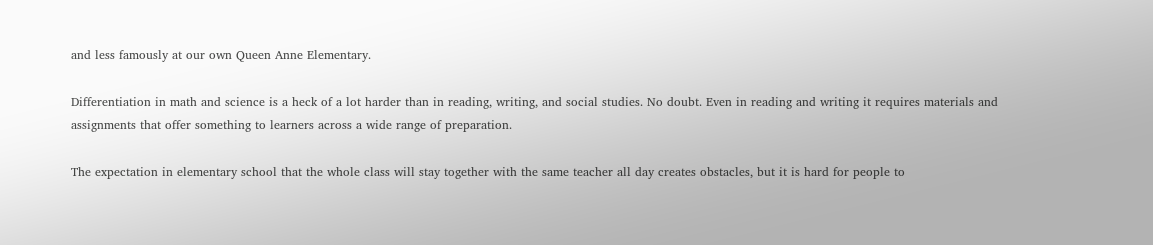and less famously at our own Queen Anne Elementary.

Differentiation in math and science is a heck of a lot harder than in reading, writing, and social studies. No doubt. Even in reading and writing it requires materials and assignments that offer something to learners across a wide range of preparation.

The expectation in elementary school that the whole class will stay together with the same teacher all day creates obstacles, but it is hard for people to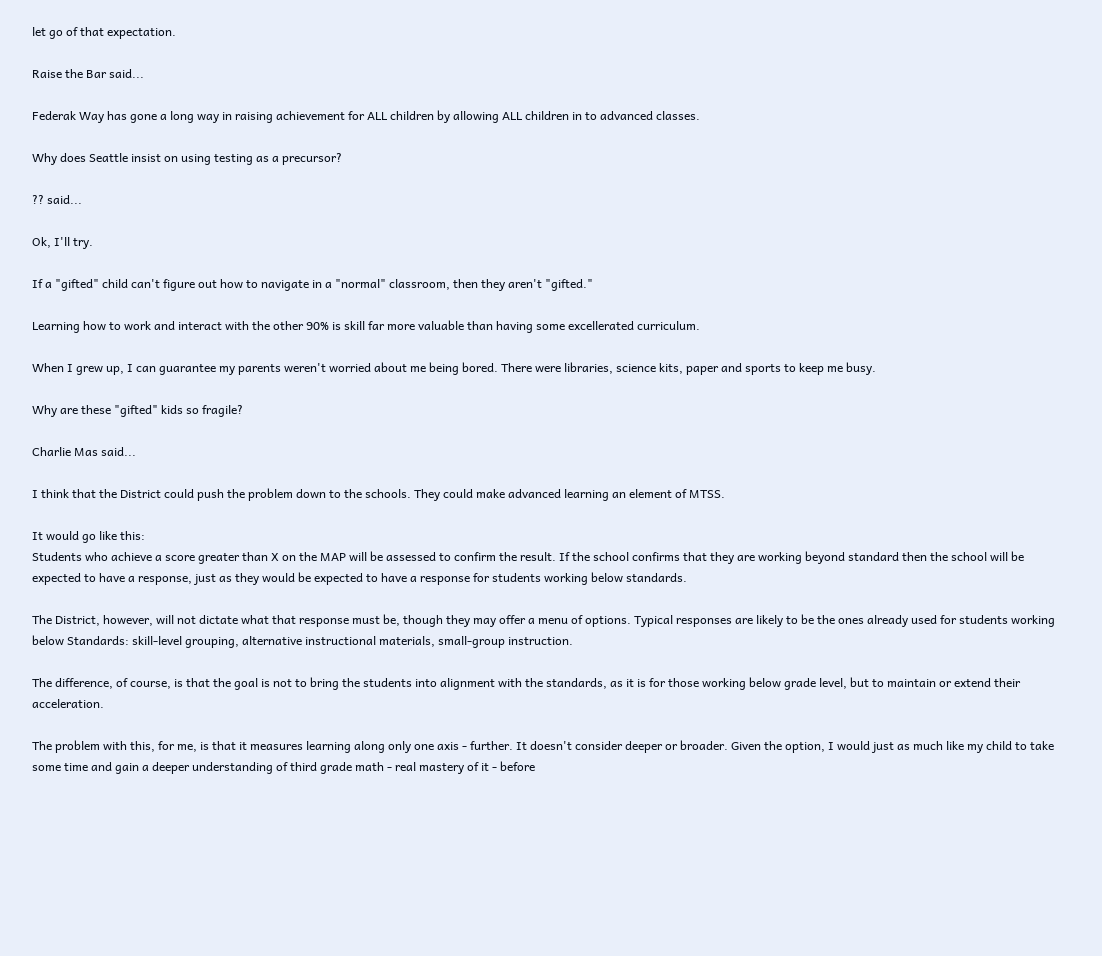let go of that expectation.

Raise the Bar said...

Federak Way has gone a long way in raising achievement for ALL children by allowing ALL children in to advanced classes.

Why does Seattle insist on using testing as a precursor?

?? said...

Ok, I'll try.

If a "gifted" child can't figure out how to navigate in a "normal" classroom, then they aren't "gifted."

Learning how to work and interact with the other 90% is skill far more valuable than having some excellerated curriculum.

When I grew up, I can guarantee my parents weren't worried about me being bored. There were libraries, science kits, paper and sports to keep me busy.

Why are these "gifted" kids so fragile?

Charlie Mas said...

I think that the District could push the problem down to the schools. They could make advanced learning an element of MTSS.

It would go like this:
Students who achieve a score greater than X on the MAP will be assessed to confirm the result. If the school confirms that they are working beyond standard then the school will be expected to have a response, just as they would be expected to have a response for students working below standards.

The District, however, will not dictate what that response must be, though they may offer a menu of options. Typical responses are likely to be the ones already used for students working below Standards: skill-level grouping, alternative instructional materials, small-group instruction.

The difference, of course, is that the goal is not to bring the students into alignment with the standards, as it is for those working below grade level, but to maintain or extend their acceleration.

The problem with this, for me, is that it measures learning along only one axis - further. It doesn't consider deeper or broader. Given the option, I would just as much like my child to take some time and gain a deeper understanding of third grade math - real mastery of it - before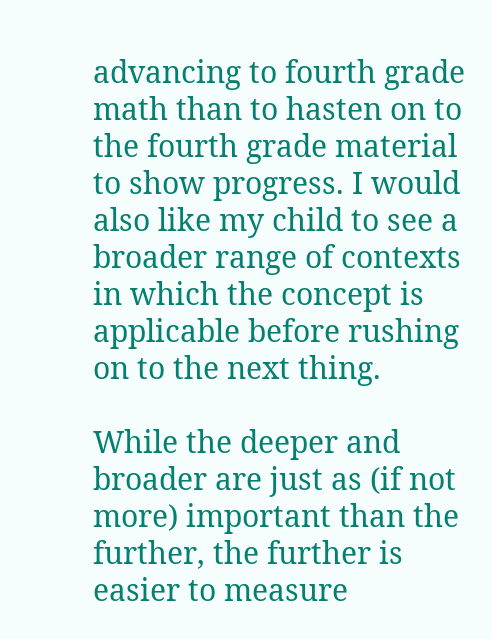advancing to fourth grade math than to hasten on to the fourth grade material to show progress. I would also like my child to see a broader range of contexts in which the concept is applicable before rushing on to the next thing.

While the deeper and broader are just as (if not more) important than the further, the further is easier to measure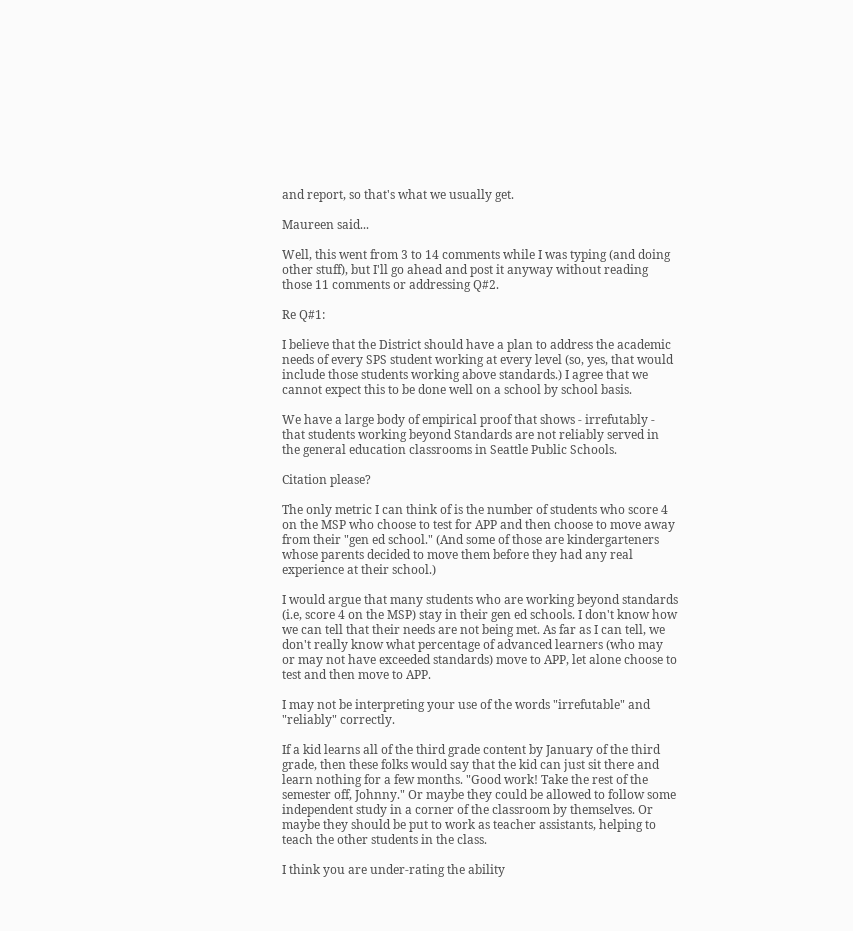and report, so that's what we usually get.

Maureen said...

Well, this went from 3 to 14 comments while I was typing (and doing other stuff), but I'll go ahead and post it anyway without reading those 11 comments or addressing Q#2.

Re Q#1:

I believe that the District should have a plan to address the academic needs of every SPS student working at every level (so, yes, that would include those students working above standards.) I agree that we cannot expect this to be done well on a school by school basis.

We have a large body of empirical proof that shows - irrefutably - that students working beyond Standards are not reliably served in the general education classrooms in Seattle Public Schools.

Citation please?

The only metric I can think of is the number of students who score 4 on the MSP who choose to test for APP and then choose to move away from their "gen ed school." (And some of those are kindergarteners whose parents decided to move them before they had any real experience at their school.)

I would argue that many students who are working beyond standards (i.e, score 4 on the MSP) stay in their gen ed schools. I don't know how we can tell that their needs are not being met. As far as I can tell, we don't really know what percentage of advanced learners (who may or may not have exceeded standards) move to APP, let alone choose to test and then move to APP.

I may not be interpreting your use of the words "irrefutable" and "reliably" correctly.

If a kid learns all of the third grade content by January of the third grade, then these folks would say that the kid can just sit there and learn nothing for a few months. "Good work! Take the rest of the semester off, Johnny." Or maybe they could be allowed to follow some independent study in a corner of the classroom by themselves. Or maybe they should be put to work as teacher assistants, helping to teach the other students in the class.

I think you are under-rating the ability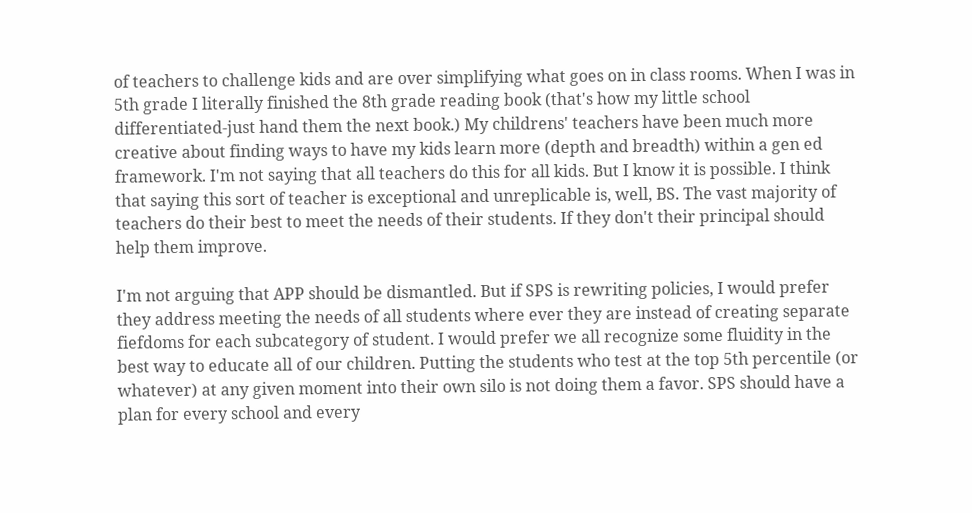of teachers to challenge kids and are over simplifying what goes on in class rooms. When I was in 5th grade I literally finished the 8th grade reading book (that's how my little school differentiated-just hand them the next book.) My childrens' teachers have been much more creative about finding ways to have my kids learn more (depth and breadth) within a gen ed framework. I'm not saying that all teachers do this for all kids. But I know it is possible. I think that saying this sort of teacher is exceptional and unreplicable is, well, BS. The vast majority of teachers do their best to meet the needs of their students. If they don't their principal should help them improve.

I'm not arguing that APP should be dismantled. But if SPS is rewriting policies, I would prefer they address meeting the needs of all students where ever they are instead of creating separate fiefdoms for each subcategory of student. I would prefer we all recognize some fluidity in the best way to educate all of our children. Putting the students who test at the top 5th percentile (or whatever) at any given moment into their own silo is not doing them a favor. SPS should have a plan for every school and every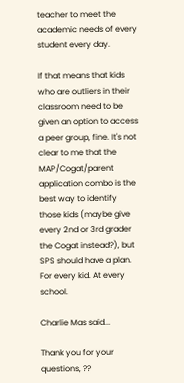teacher to meet the academic needs of every student every day.

If that means that kids who are outliers in their classroom need to be given an option to access a peer group, fine. It's not clear to me that the MAP/Cogat/parent application combo is the best way to identify those kids (maybe give every 2nd or 3rd grader the Cogat instead?), but SPS should have a plan. For every kid. At every school.

Charlie Mas said...

Thank you for your questions, ??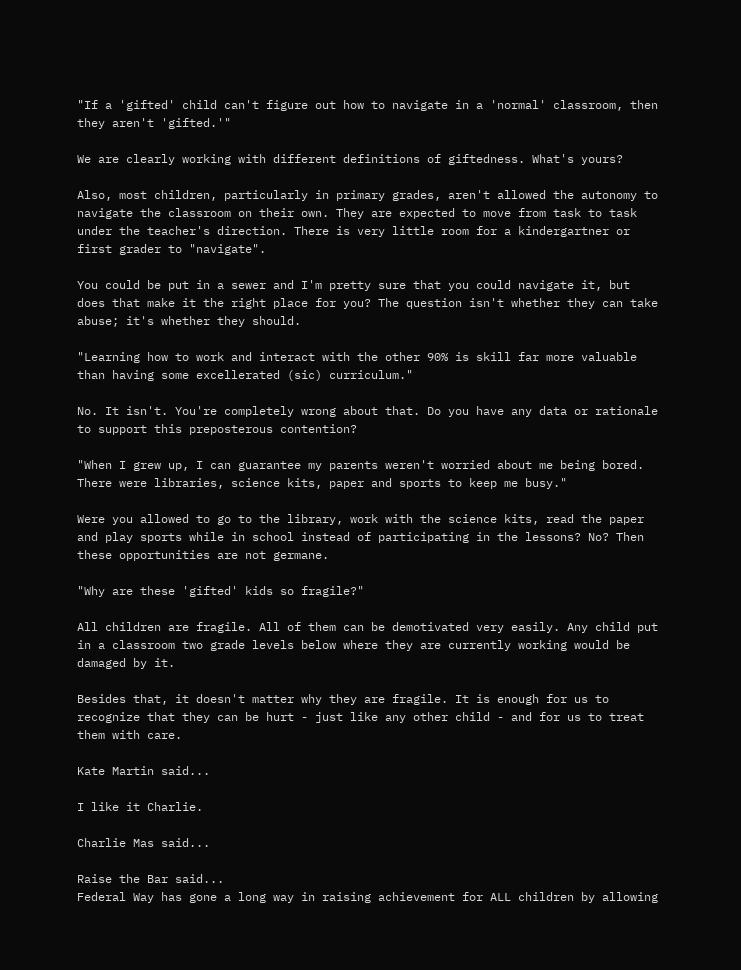"If a 'gifted' child can't figure out how to navigate in a 'normal' classroom, then they aren't 'gifted.'"

We are clearly working with different definitions of giftedness. What's yours?

Also, most children, particularly in primary grades, aren't allowed the autonomy to navigate the classroom on their own. They are expected to move from task to task under the teacher's direction. There is very little room for a kindergartner or first grader to "navigate".

You could be put in a sewer and I'm pretty sure that you could navigate it, but does that make it the right place for you? The question isn't whether they can take abuse; it's whether they should.

"Learning how to work and interact with the other 90% is skill far more valuable than having some excellerated (sic) curriculum."

No. It isn't. You're completely wrong about that. Do you have any data or rationale to support this preposterous contention?

"When I grew up, I can guarantee my parents weren't worried about me being bored. There were libraries, science kits, paper and sports to keep me busy."

Were you allowed to go to the library, work with the science kits, read the paper and play sports while in school instead of participating in the lessons? No? Then these opportunities are not germane.

"Why are these 'gifted' kids so fragile?"

All children are fragile. All of them can be demotivated very easily. Any child put in a classroom two grade levels below where they are currently working would be damaged by it.

Besides that, it doesn't matter why they are fragile. It is enough for us to recognize that they can be hurt - just like any other child - and for us to treat them with care.

Kate Martin said...

I like it Charlie.

Charlie Mas said...

Raise the Bar said...
Federal Way has gone a long way in raising achievement for ALL children by allowing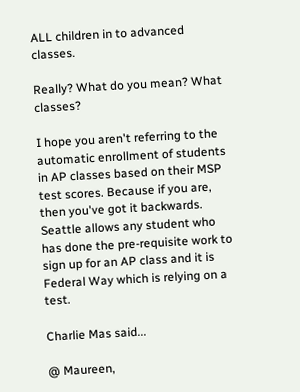ALL children in to advanced classes.

Really? What do you mean? What classes?

I hope you aren't referring to the automatic enrollment of students in AP classes based on their MSP test scores. Because if you are, then you've got it backwards. Seattle allows any student who has done the pre-requisite work to sign up for an AP class and it is Federal Way which is relying on a test.

Charlie Mas said...

@ Maureen,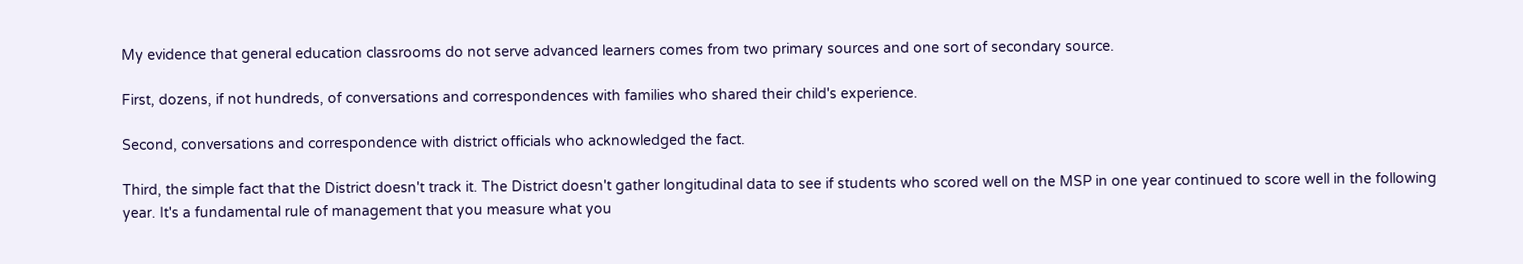My evidence that general education classrooms do not serve advanced learners comes from two primary sources and one sort of secondary source.

First, dozens, if not hundreds, of conversations and correspondences with families who shared their child's experience.

Second, conversations and correspondence with district officials who acknowledged the fact.

Third, the simple fact that the District doesn't track it. The District doesn't gather longitudinal data to see if students who scored well on the MSP in one year continued to score well in the following year. It's a fundamental rule of management that you measure what you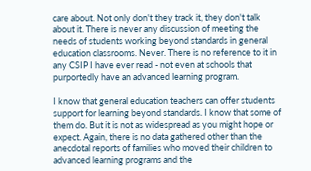care about. Not only don't they track it, they don't talk about it. There is never any discussion of meeting the needs of students working beyond standards in general education classrooms. Never. There is no reference to it in any CSIP I have ever read - not even at schools that purportedly have an advanced learning program.

I know that general education teachers can offer students support for learning beyond standards. I know that some of them do. But it is not as widespread as you might hope or expect. Again, there is no data gathered other than the anecdotal reports of families who moved their children to advanced learning programs and the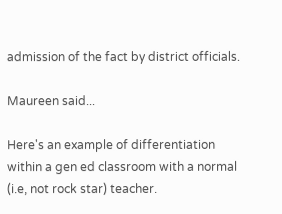admission of the fact by district officials.

Maureen said...

Here's an example of differentiation within a gen ed classroom with a normal (i.e, not rock star) teacher.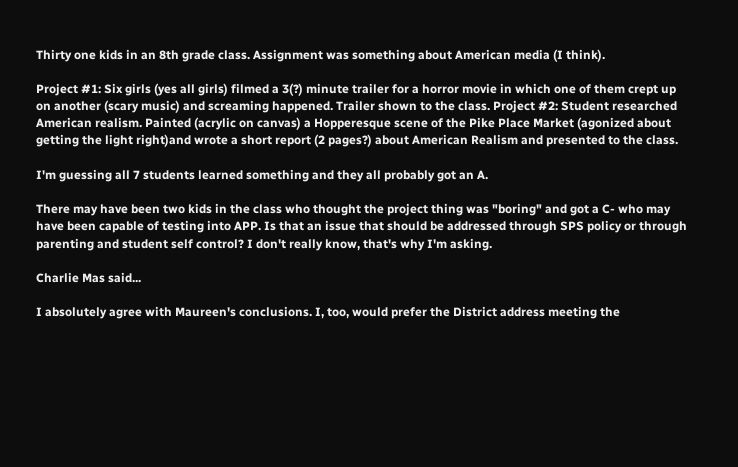Thirty one kids in an 8th grade class. Assignment was something about American media (I think).

Project #1: Six girls (yes all girls) filmed a 3(?) minute trailer for a horror movie in which one of them crept up on another (scary music) and screaming happened. Trailer shown to the class. Project #2: Student researched American realism. Painted (acrylic on canvas) a Hopperesque scene of the Pike Place Market (agonized about getting the light right)and wrote a short report (2 pages?) about American Realism and presented to the class.

I'm guessing all 7 students learned something and they all probably got an A.

There may have been two kids in the class who thought the project thing was "boring" and got a C- who may have been capable of testing into APP. Is that an issue that should be addressed through SPS policy or through parenting and student self control? I don't really know, that's why I'm asking.

Charlie Mas said...

I absolutely agree with Maureen's conclusions. I, too, would prefer the District address meeting the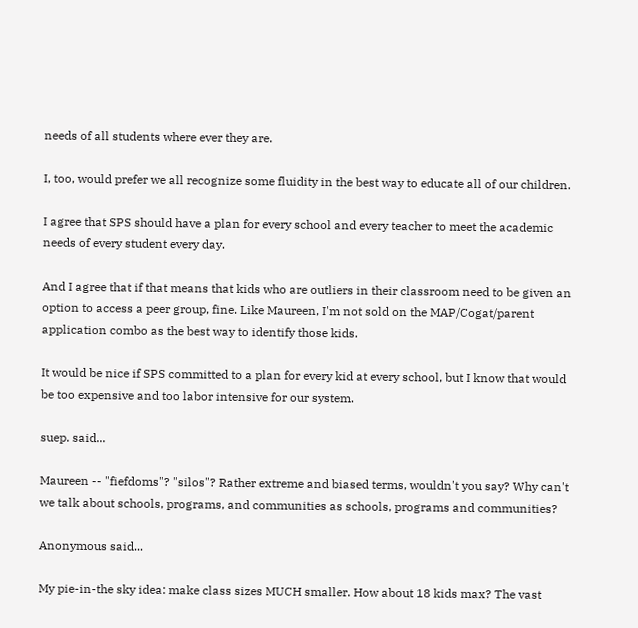needs of all students where ever they are.

I, too, would prefer we all recognize some fluidity in the best way to educate all of our children.

I agree that SPS should have a plan for every school and every teacher to meet the academic needs of every student every day.

And I agree that if that means that kids who are outliers in their classroom need to be given an option to access a peer group, fine. Like Maureen, I'm not sold on the MAP/Cogat/parent application combo as the best way to identify those kids.

It would be nice if SPS committed to a plan for every kid at every school, but I know that would be too expensive and too labor intensive for our system.

suep. said...

Maureen -- "fiefdoms"? "silos"? Rather extreme and biased terms, wouldn't you say? Why can't we talk about schools, programs, and communities as schools, programs and communities?

Anonymous said...

My pie-in-the sky idea: make class sizes MUCH smaller. How about 18 kids max? The vast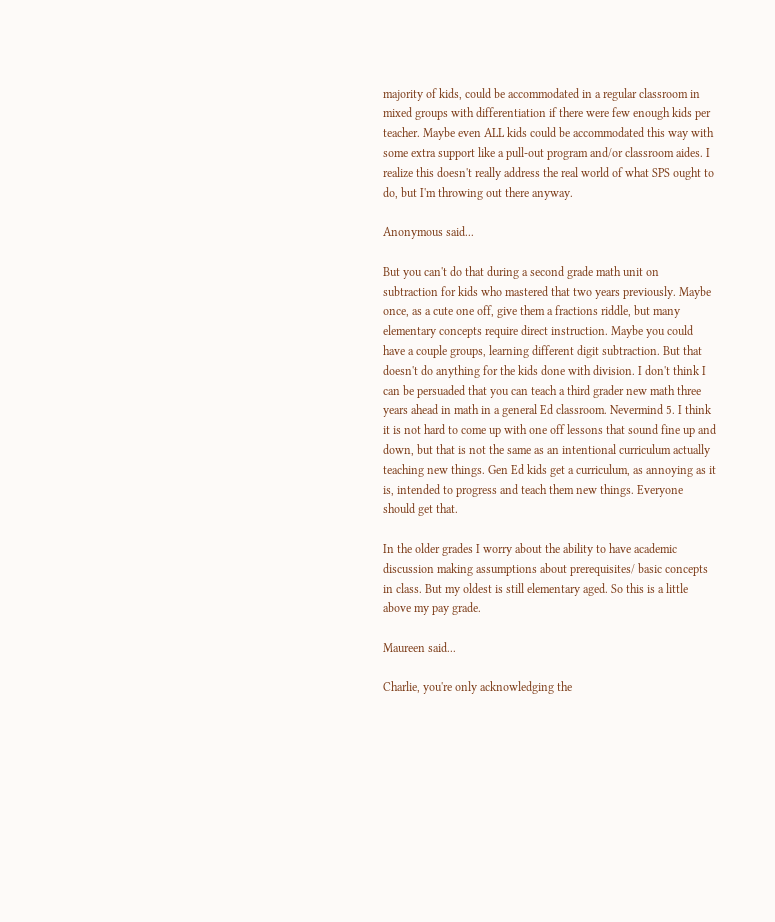majority of kids, could be accommodated in a regular classroom in mixed groups with differentiation if there were few enough kids per teacher. Maybe even ALL kids could be accommodated this way with some extra support like a pull-out program and/or classroom aides. I realize this doesn't really address the real world of what SPS ought to do, but I'm throwing out there anyway.

Anonymous said...

But you can't do that during a second grade math unit on subtraction for kids who mastered that two years previously. Maybe once, as a cute one off, give them a fractions riddle, but many elementary concepts require direct instruction. Maybe you could have a couple groups, learning different digit subtraction. But that doesn't do anything for the kids done with division. I don't think I can be persuaded that you can teach a third grader new math three years ahead in math in a general Ed classroom. Nevermind 5. I think it is not hard to come up with one off lessons that sound fine up and down, but that is not the same as an intentional curriculum actually teaching new things. Gen Ed kids get a curriculum, as annoying as it is, intended to progress and teach them new things. Everyone should get that.

In the older grades I worry about the ability to have academic discussion making assumptions about prerequisites/ basic concepts in class. But my oldest is still elementary aged. So this is a little above my pay grade.

Maureen said...

Charlie, you're only acknowledging the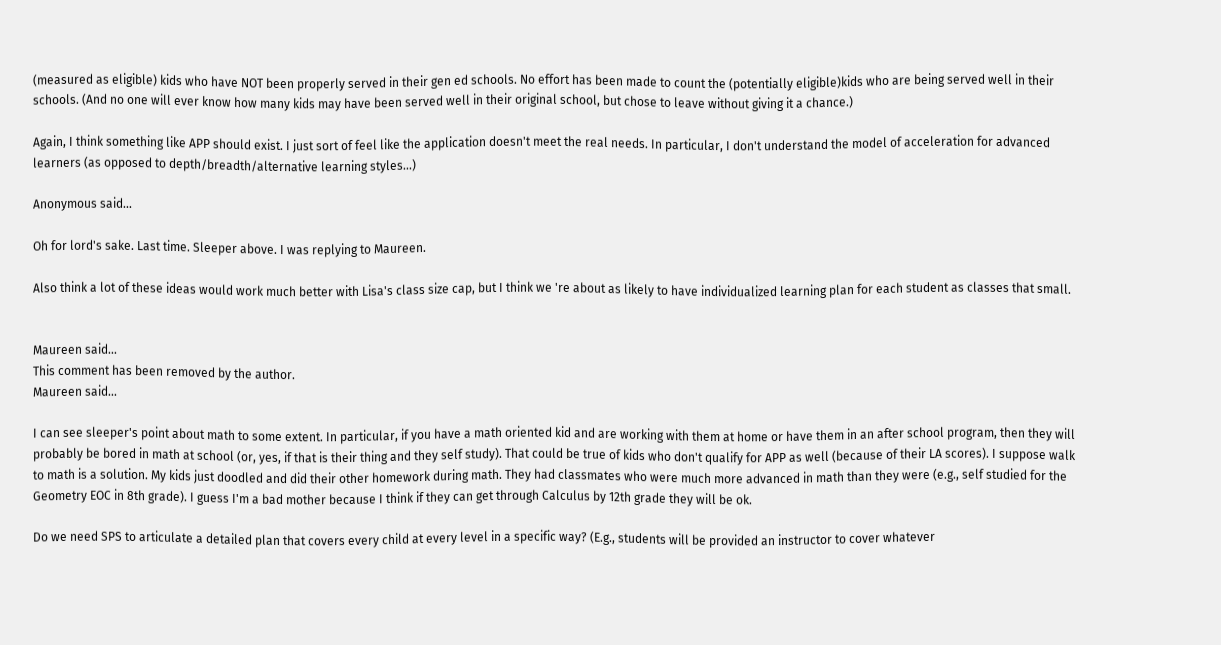(measured as eligible) kids who have NOT been properly served in their gen ed schools. No effort has been made to count the (potentially eligible)kids who are being served well in their schools. (And no one will ever know how many kids may have been served well in their original school, but chose to leave without giving it a chance.)

Again, I think something like APP should exist. I just sort of feel like the application doesn't meet the real needs. In particular, I don't understand the model of acceleration for advanced learners (as opposed to depth/breadth/alternative learning styles...)

Anonymous said...

Oh for lord's sake. Last time. Sleeper above. I was replying to Maureen.

Also think a lot of these ideas would work much better with Lisa's class size cap, but I think we 're about as likely to have individualized learning plan for each student as classes that small.


Maureen said...
This comment has been removed by the author.
Maureen said...

I can see sleeper's point about math to some extent. In particular, if you have a math oriented kid and are working with them at home or have them in an after school program, then they will probably be bored in math at school (or, yes, if that is their thing and they self study). That could be true of kids who don't qualify for APP as well (because of their LA scores). I suppose walk to math is a solution. My kids just doodled and did their other homework during math. They had classmates who were much more advanced in math than they were (e.g., self studied for the Geometry EOC in 8th grade). I guess I'm a bad mother because I think if they can get through Calculus by 12th grade they will be ok.

Do we need SPS to articulate a detailed plan that covers every child at every level in a specific way? (E.g., students will be provided an instructor to cover whatever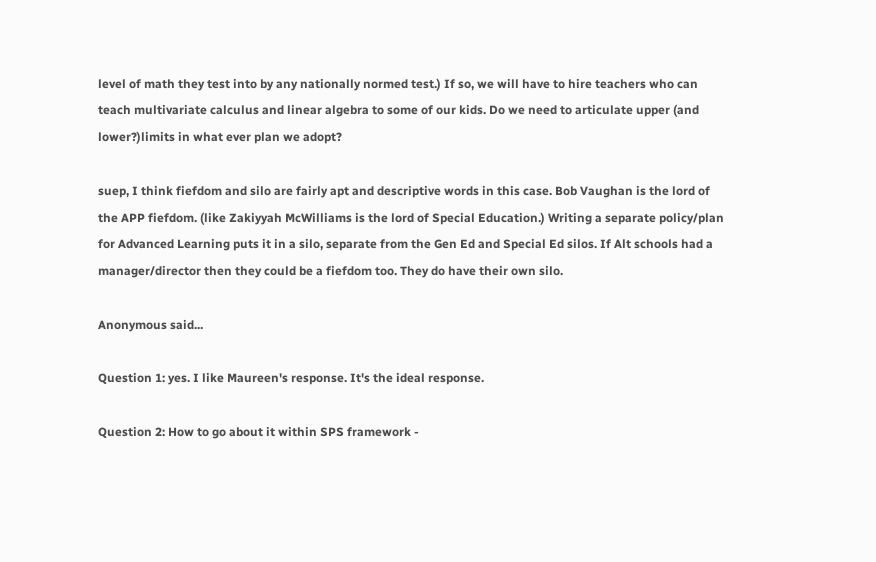level of math they test into by any nationally normed test.) If so, we will have to hire teachers who can teach multivariate calculus and linear algebra to some of our kids. Do we need to articulate upper (and lower?)limits in what ever plan we adopt?

suep, I think fiefdom and silo are fairly apt and descriptive words in this case. Bob Vaughan is the lord of the APP fiefdom. (like Zakiyyah McWilliams is the lord of Special Education.) Writing a separate policy/plan for Advanced Learning puts it in a silo, separate from the Gen Ed and Special Ed silos. If Alt schools had a manager/director then they could be a fiefdom too. They do have their own silo.

Anonymous said...

Question 1: yes. I like Maureen's response. It's the ideal response.

Question 2: How to go about it within SPS framework -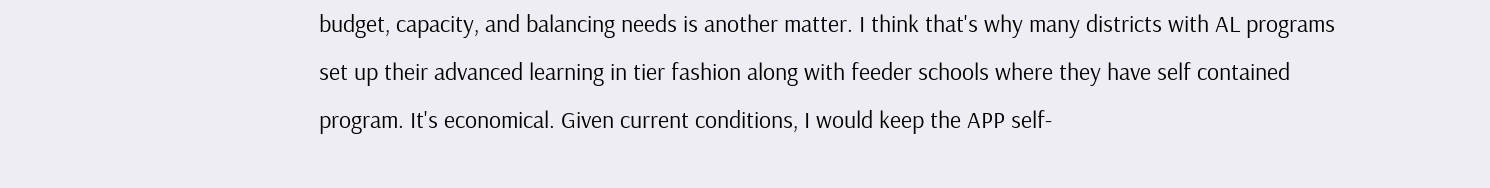budget, capacity, and balancing needs is another matter. I think that's why many districts with AL programs set up their advanced learning in tier fashion along with feeder schools where they have self contained program. It's economical. Given current conditions, I would keep the APP self-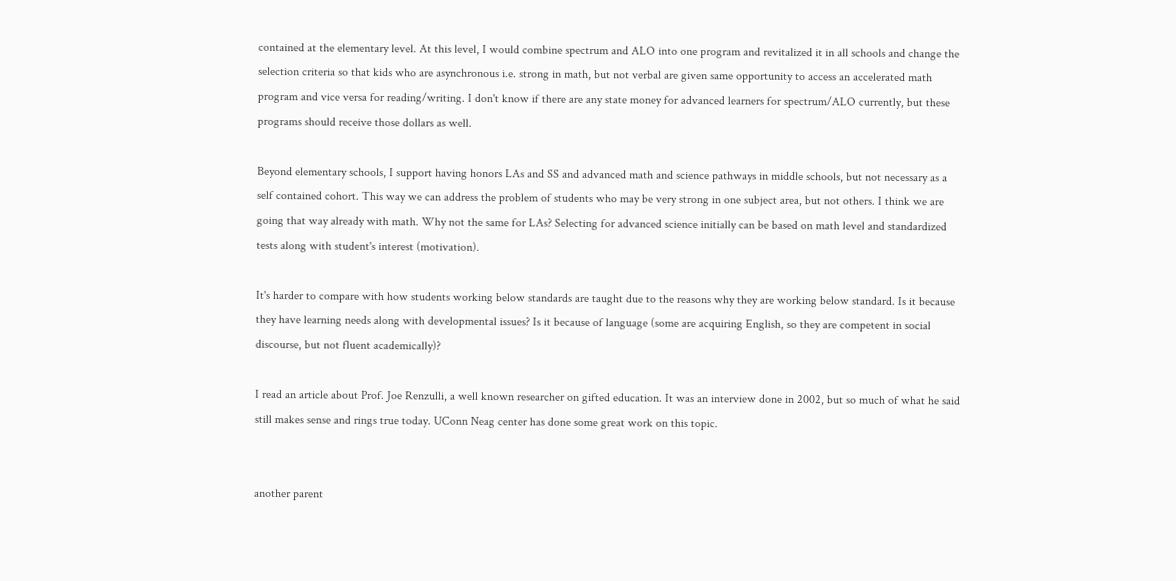contained at the elementary level. At this level, I would combine spectrum and ALO into one program and revitalized it in all schools and change the selection criteria so that kids who are asynchronous i.e. strong in math, but not verbal are given same opportunity to access an accelerated math program and vice versa for reading/writing. I don't know if there are any state money for advanced learners for spectrum/ALO currently, but these programs should receive those dollars as well.

Beyond elementary schools, I support having honors LAs and SS and advanced math and science pathways in middle schools, but not necessary as a self contained cohort. This way we can address the problem of students who may be very strong in one subject area, but not others. I think we are going that way already with math. Why not the same for LAs? Selecting for advanced science initially can be based on math level and standardized tests along with student's interest (motivation).

It's harder to compare with how students working below standards are taught due to the reasons why they are working below standard. Is it because they have learning needs along with developmental issues? Is it because of language (some are acquiring English, so they are competent in social discourse, but not fluent academically)?

I read an article about Prof. Joe Renzulli, a well known researcher on gifted education. It was an interview done in 2002, but so much of what he said still makes sense and rings true today. UConn Neag center has done some great work on this topic.


another parent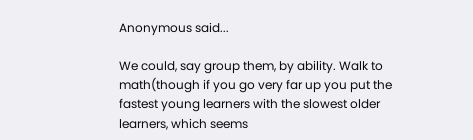Anonymous said...

We could, say group them, by ability. Walk to math(though if you go very far up you put the fastest young learners with the slowest older learners, which seems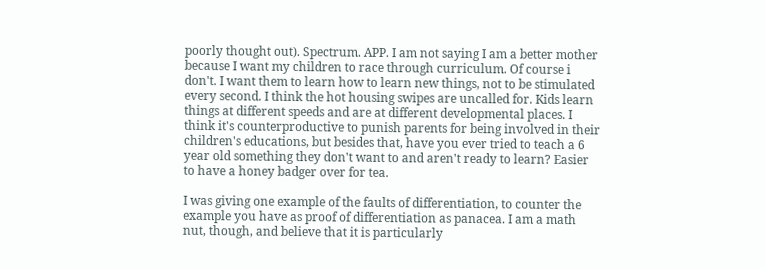poorly thought out). Spectrum. APP. I am not saying I am a better mother because I want my children to race through curriculum. Of course i don't. I want them to learn how to learn new things, not to be stimulated every second. I think the hot housing swipes are uncalled for. Kids learn things at different speeds and are at different developmental places. I think it's counterproductive to punish parents for being involved in their children's educations, but besides that, have you ever tried to teach a 6 year old something they don't want to and aren't ready to learn? Easier to have a honey badger over for tea.

I was giving one example of the faults of differentiation, to counter the example you have as proof of differentiation as panacea. I am a math nut, though, and believe that it is particularly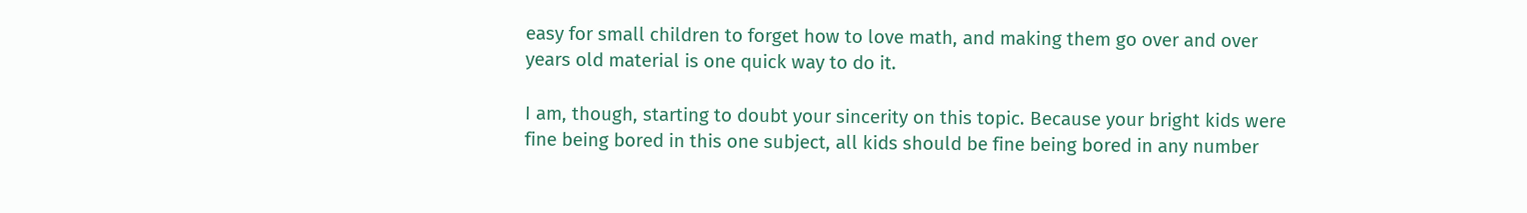easy for small children to forget how to love math, and making them go over and over years old material is one quick way to do it.

I am, though, starting to doubt your sincerity on this topic. Because your bright kids were fine being bored in this one subject, all kids should be fine being bored in any number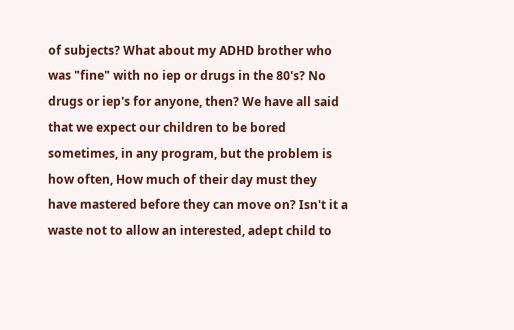of subjects? What about my ADHD brother who was "fine" with no iep or drugs in the 80's? No drugs or iep's for anyone, then? We have all said that we expect our children to be bored sometimes, in any program, but the problem is how often, How much of their day must they have mastered before they can move on? Isn't it a waste not to allow an interested, adept child to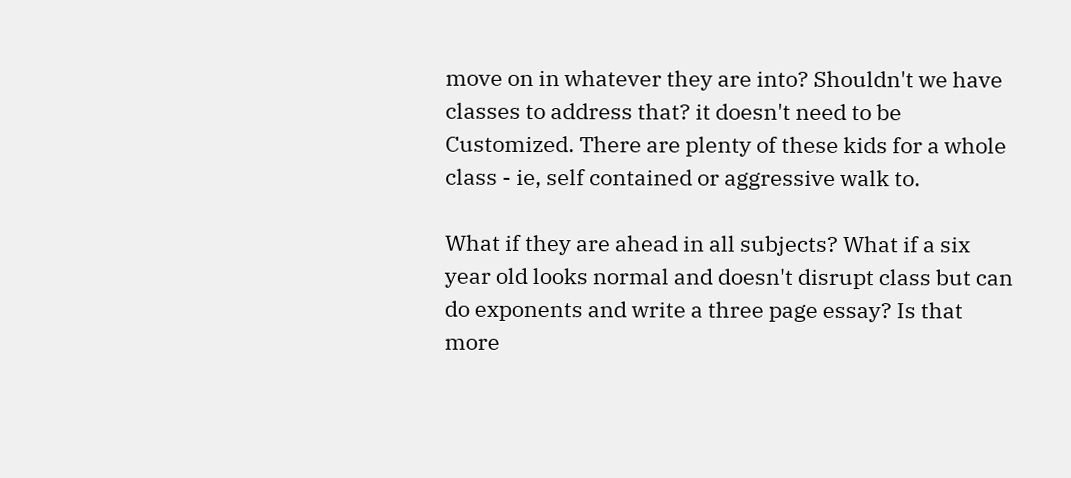move on in whatever they are into? Shouldn't we have classes to address that? it doesn't need to be
Customized. There are plenty of these kids for a whole class - ie, self contained or aggressive walk to.

What if they are ahead in all subjects? What if a six year old looks normal and doesn't disrupt class but can do exponents and write a three page essay? Is that more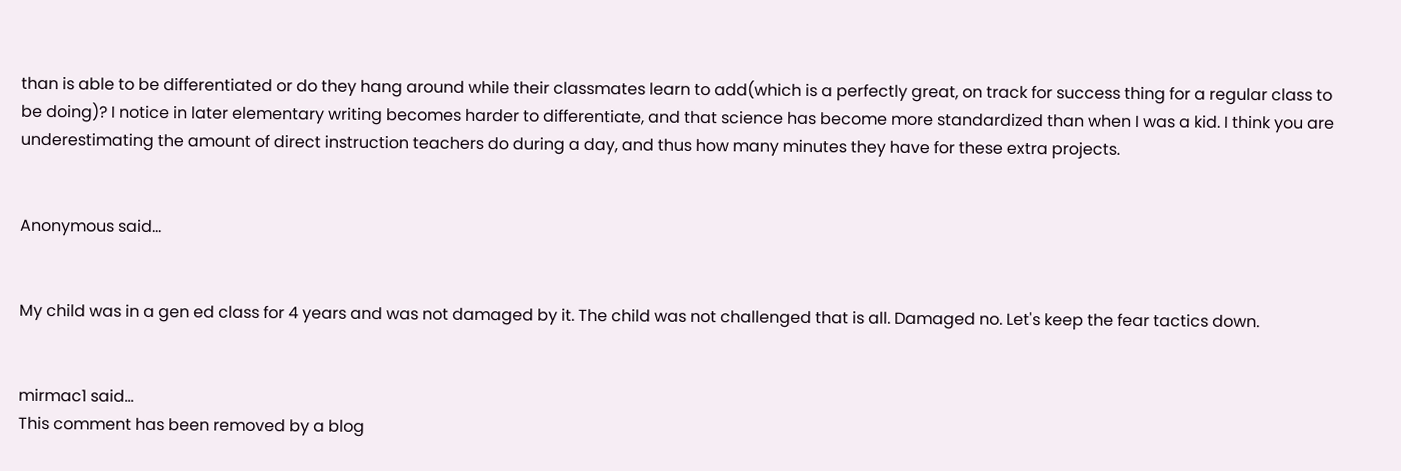than is able to be differentiated or do they hang around while their classmates learn to add(which is a perfectly great, on track for success thing for a regular class to be doing)? I notice in later elementary writing becomes harder to differentiate, and that science has become more standardized than when I was a kid. I think you are underestimating the amount of direct instruction teachers do during a day, and thus how many minutes they have for these extra projects.


Anonymous said...


My child was in a gen ed class for 4 years and was not damaged by it. The child was not challenged that is all. Damaged no. Let's keep the fear tactics down.


mirmac1 said...
This comment has been removed by a blog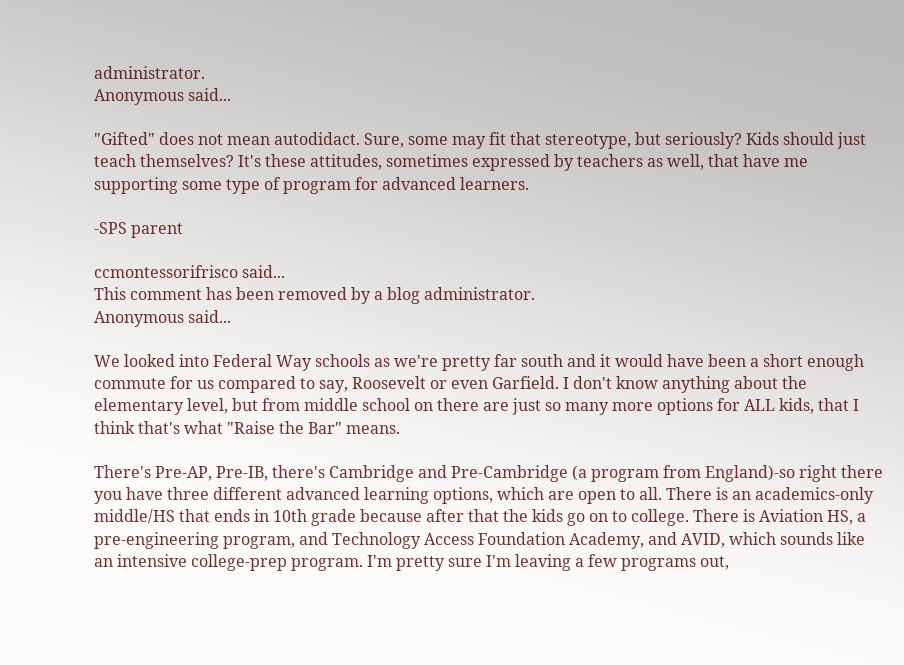administrator.
Anonymous said...

"Gifted" does not mean autodidact. Sure, some may fit that stereotype, but seriously? Kids should just teach themselves? It's these attitudes, sometimes expressed by teachers as well, that have me supporting some type of program for advanced learners.

-SPS parent

ccmontessorifrisco said...
This comment has been removed by a blog administrator.
Anonymous said...

We looked into Federal Way schools as we're pretty far south and it would have been a short enough commute for us compared to say, Roosevelt or even Garfield. I don't know anything about the elementary level, but from middle school on there are just so many more options for ALL kids, that I think that's what "Raise the Bar" means.

There's Pre-AP, Pre-IB, there's Cambridge and Pre-Cambridge (a program from England)-so right there you have three different advanced learning options, which are open to all. There is an academics-only middle/HS that ends in 10th grade because after that the kids go on to college. There is Aviation HS, a pre-engineering program, and Technology Access Foundation Academy, and AVID, which sounds like an intensive college-prep program. I'm pretty sure I'm leaving a few programs out,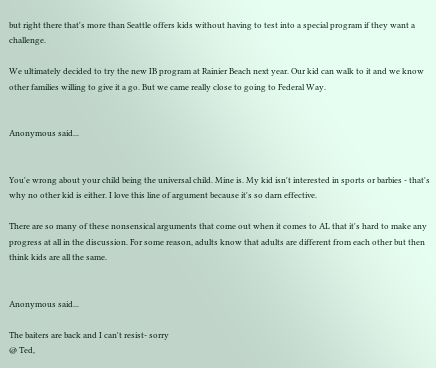but right there that's more than Seattle offers kids without having to test into a special program if they want a challenge.

We ultimately decided to try the new IB program at Rainier Beach next year. Our kid can walk to it and we know other families willing to give it a go. But we came really close to going to Federal Way.


Anonymous said...


You'e wrong about your child being the universal child. Mine is. My kid isn't interested in sports or barbies - that's why no other kid is either. I love this line of argument because it's so darn effective.

There are so many of these nonsensical arguments that come out when it comes to AL that it's hard to make any progress at all in the discussion. For some reason, adults know that adults are different from each other but then think kids are all the same.


Anonymous said...

The baiters are back and I can't resist- sorry
@ Ted,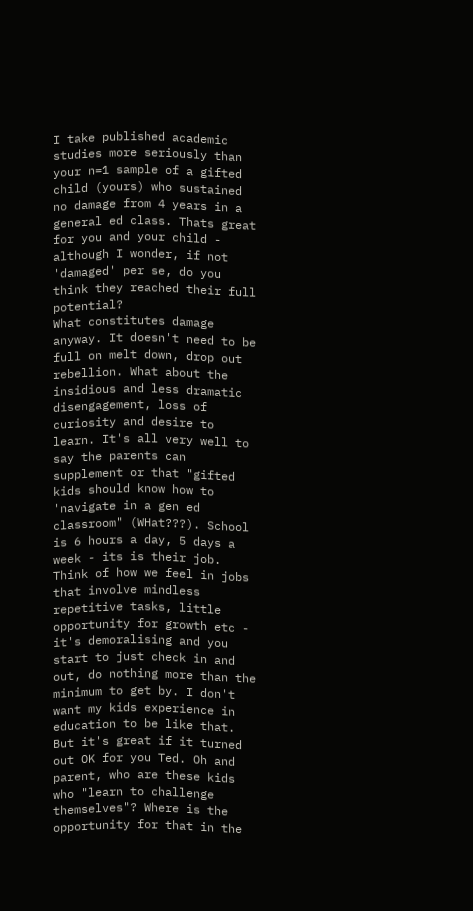I take published academic studies more seriously than your n=1 sample of a gifted child (yours) who sustained no damage from 4 years in a general ed class. Thats great for you and your child - although I wonder, if not 'damaged' per se, do you think they reached their full potential?
What constitutes damage anyway. It doesn't need to be full on melt down, drop out rebellion. What about the insidious and less dramatic disengagement, loss of curiosity and desire to learn. It's all very well to say the parents can supplement or that "gifted kids should know how to 'navigate in a gen ed classroom" (WHat???). School is 6 hours a day, 5 days a week - its is their job. Think of how we feel in jobs that involve mindless repetitive tasks, little opportunity for growth etc - it's demoralising and you start to just check in and out, do nothing more than the minimum to get by. I don't want my kids experience in education to be like that. But it's great if it turned out OK for you Ted. Oh and parent, who are these kids who "learn to challenge themselves"? Where is the opportunity for that in the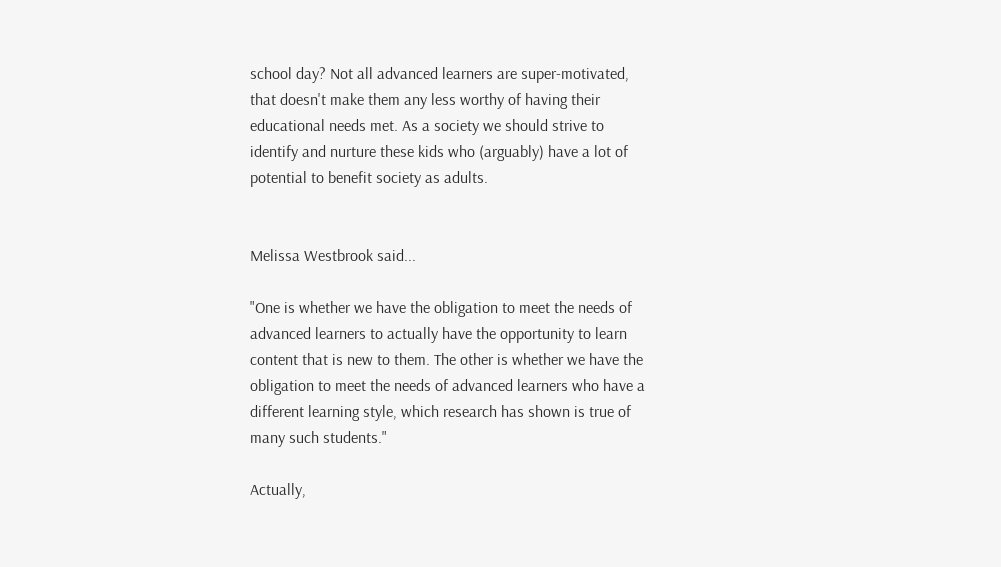school day? Not all advanced learners are super-motivated, that doesn't make them any less worthy of having their educational needs met. As a society we should strive to identify and nurture these kids who (arguably) have a lot of potential to benefit society as adults.


Melissa Westbrook said...

"One is whether we have the obligation to meet the needs of advanced learners to actually have the opportunity to learn content that is new to them. The other is whether we have the obligation to meet the needs of advanced learners who have a different learning style, which research has shown is true of many such students."

Actually,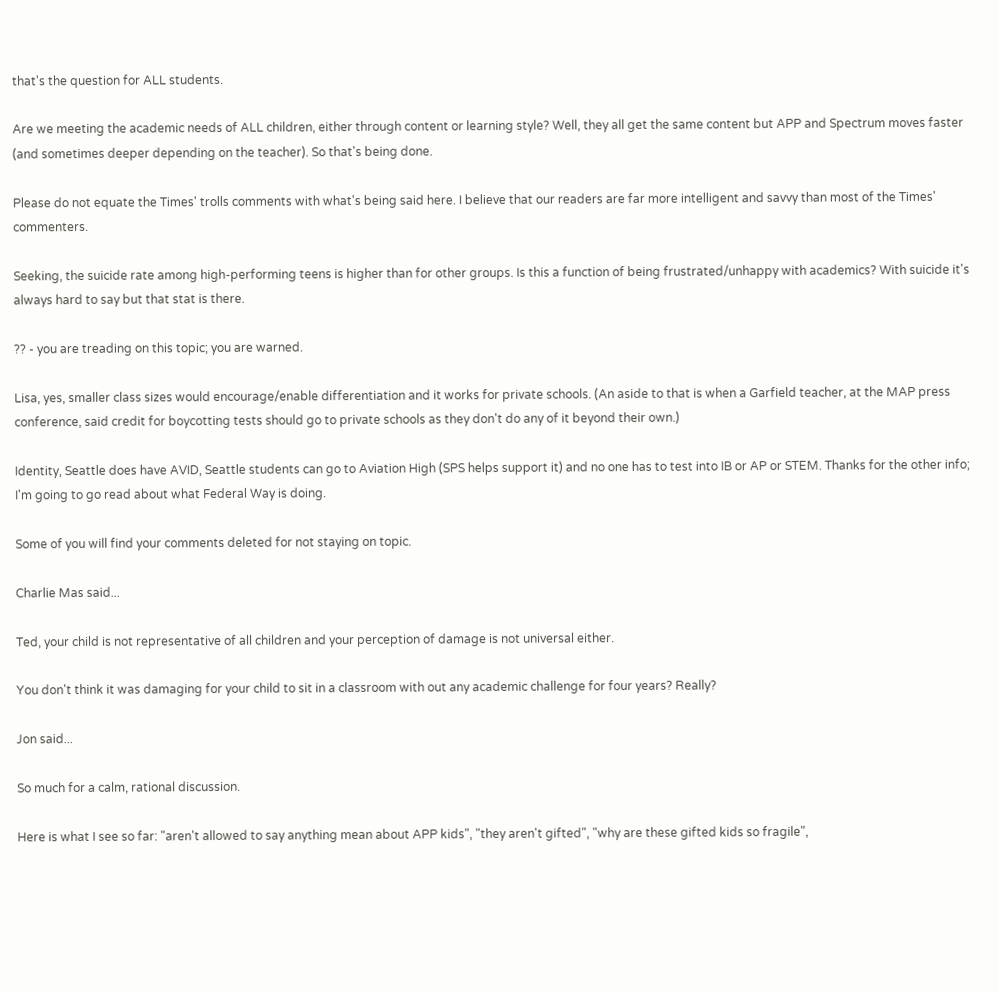that's the question for ALL students.

Are we meeting the academic needs of ALL children, either through content or learning style? Well, they all get the same content but APP and Spectrum moves faster (and sometimes deeper depending on the teacher). So that's being done.

Please do not equate the Times' trolls comments with what's being said here. I believe that our readers are far more intelligent and savvy than most of the Times' commenters.

Seeking, the suicide rate among high-performing teens is higher than for other groups. Is this a function of being frustrated/unhappy with academics? With suicide it's always hard to say but that stat is there.

?? - you are treading on this topic; you are warned.

Lisa, yes, smaller class sizes would encourage/enable differentiation and it works for private schools. (An aside to that is when a Garfield teacher, at the MAP press conference, said credit for boycotting tests should go to private schools as they don't do any of it beyond their own.)

Identity, Seattle does have AVID, Seattle students can go to Aviation High (SPS helps support it) and no one has to test into IB or AP or STEM. Thanks for the other info; I'm going to go read about what Federal Way is doing.

Some of you will find your comments deleted for not staying on topic.

Charlie Mas said...

Ted, your child is not representative of all children and your perception of damage is not universal either.

You don't think it was damaging for your child to sit in a classroom with out any academic challenge for four years? Really?

Jon said...

So much for a calm, rational discussion.

Here is what I see so far: "aren't allowed to say anything mean about APP kids", "they aren't gifted", "why are these gifted kids so fragile",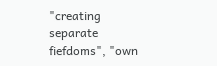"creating separate fiefdoms", "own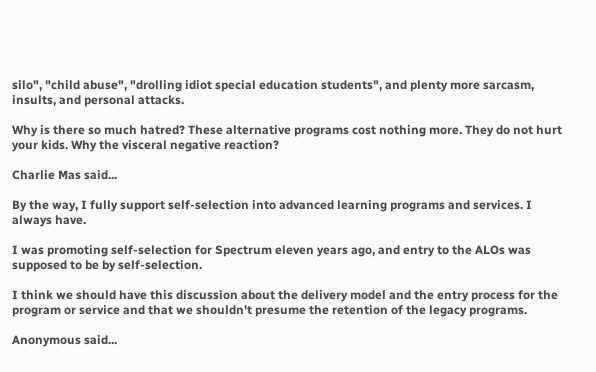silo", "child abuse", "drolling idiot special education students", and plenty more sarcasm, insults, and personal attacks.

Why is there so much hatred? These alternative programs cost nothing more. They do not hurt your kids. Why the visceral negative reaction?

Charlie Mas said...

By the way, I fully support self-selection into advanced learning programs and services. I always have.

I was promoting self-selection for Spectrum eleven years ago, and entry to the ALOs was supposed to be by self-selection.

I think we should have this discussion about the delivery model and the entry process for the program or service and that we shouldn't presume the retention of the legacy programs.

Anonymous said...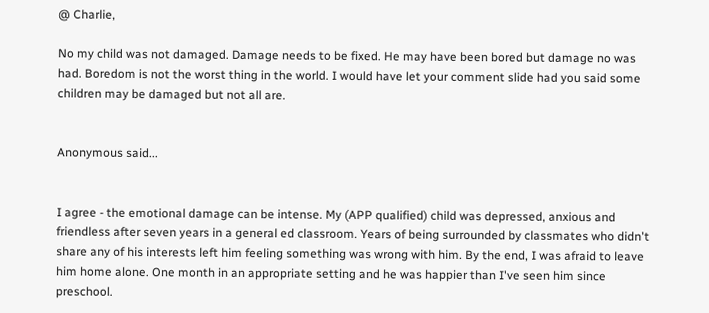@ Charlie,

No my child was not damaged. Damage needs to be fixed. He may have been bored but damage no was had. Boredom is not the worst thing in the world. I would have let your comment slide had you said some children may be damaged but not all are.


Anonymous said...


I agree - the emotional damage can be intense. My (APP qualified) child was depressed, anxious and friendless after seven years in a general ed classroom. Years of being surrounded by classmates who didn't share any of his interests left him feeling something was wrong with him. By the end, I was afraid to leave him home alone. One month in an appropriate setting and he was happier than I've seen him since preschool.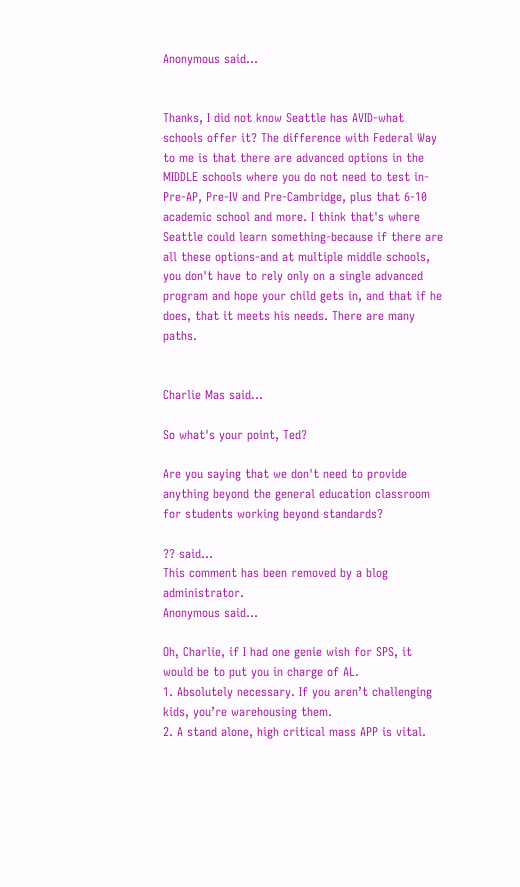Anonymous said...


Thanks, I did not know Seattle has AVID-what schools offer it? The difference with Federal Way to me is that there are advanced options in the MIDDLE schools where you do not need to test in-Pre-AP, Pre-IV and Pre-Cambridge, plus that 6-10 academic school and more. I think that's where Seattle could learn something-because if there are all these options-and at multiple middle schools, you don't have to rely only on a single advanced program and hope your child gets in, and that if he does, that it meets his needs. There are many paths.


Charlie Mas said...

So what's your point, Ted?

Are you saying that we don't need to provide anything beyond the general education classroom for students working beyond standards?

?? said...
This comment has been removed by a blog administrator.
Anonymous said...

Oh, Charlie, if I had one genie wish for SPS, it would be to put you in charge of AL.
1. Absolutely necessary. If you aren’t challenging kids, you’re warehousing them.
2. A stand alone, high critical mass APP is vital.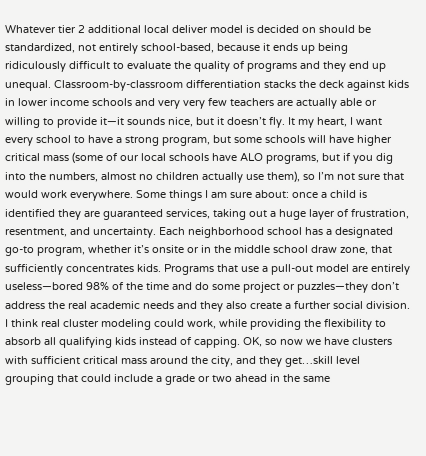Whatever tier 2 additional local deliver model is decided on should be standardized, not entirely school-based, because it ends up being ridiculously difficult to evaluate the quality of programs and they end up unequal. Classroom-by-classroom differentiation stacks the deck against kids in lower income schools and very very few teachers are actually able or willing to provide it—it sounds nice, but it doesn’t fly. It my heart, I want every school to have a strong program, but some schools will have higher critical mass (some of our local schools have ALO programs, but if you dig into the numbers, almost no children actually use them), so I’m not sure that would work everywhere. Some things I am sure about: once a child is identified they are guaranteed services, taking out a huge layer of frustration, resentment, and uncertainty. Each neighborhood school has a designated go-to program, whether it’s onsite or in the middle school draw zone, that sufficiently concentrates kids. Programs that use a pull-out model are entirely useless—bored 98% of the time and do some project or puzzles—they don’t address the real academic needs and they also create a further social division. I think real cluster modeling could work, while providing the flexibility to absorb all qualifying kids instead of capping. OK, so now we have clusters with sufficient critical mass around the city, and they get…skill level grouping that could include a grade or two ahead in the same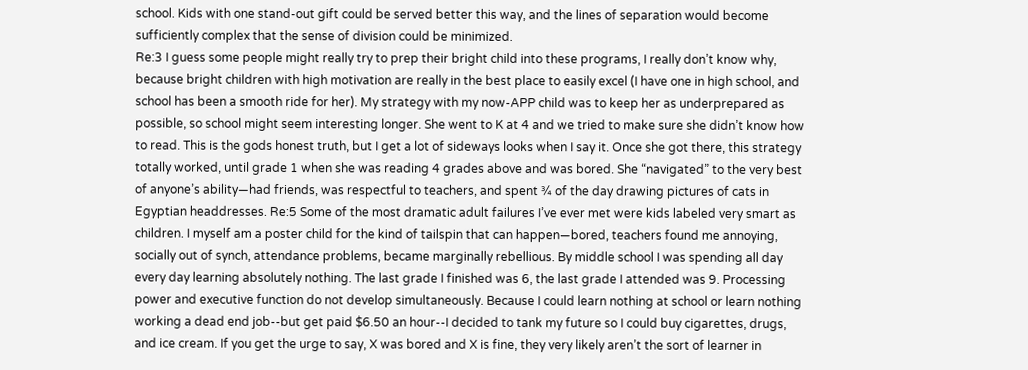school. Kids with one stand-out gift could be served better this way, and the lines of separation would become sufficiently complex that the sense of division could be minimized.
Re:3 I guess some people might really try to prep their bright child into these programs, I really don’t know why, because bright children with high motivation are really in the best place to easily excel (I have one in high school, and school has been a smooth ride for her). My strategy with my now-APP child was to keep her as underprepared as possible, so school might seem interesting longer. She went to K at 4 and we tried to make sure she didn’t know how to read. This is the gods honest truth, but I get a lot of sideways looks when I say it. Once she got there, this strategy totally worked, until grade 1 when she was reading 4 grades above and was bored. She “navigated” to the very best of anyone’s ability—had friends, was respectful to teachers, and spent ¾ of the day drawing pictures of cats in Egyptian headdresses. Re:5 Some of the most dramatic adult failures I’ve ever met were kids labeled very smart as children. I myself am a poster child for the kind of tailspin that can happen—bored, teachers found me annoying, socially out of synch, attendance problems, became marginally rebellious. By middle school I was spending all day every day learning absolutely nothing. The last grade I finished was 6, the last grade I attended was 9. Processing power and executive function do not develop simultaneously. Because I could learn nothing at school or learn nothing working a dead end job--but get paid $6.50 an hour--I decided to tank my future so I could buy cigarettes, drugs, and ice cream. If you get the urge to say, X was bored and X is fine, they very likely aren’t the sort of learner in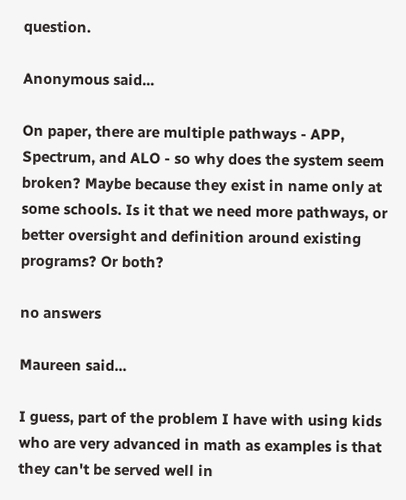question.

Anonymous said...

On paper, there are multiple pathways - APP, Spectrum, and ALO - so why does the system seem broken? Maybe because they exist in name only at some schools. Is it that we need more pathways, or better oversight and definition around existing programs? Or both?

no answers

Maureen said...

I guess, part of the problem I have with using kids who are very advanced in math as examples is that they can't be served well in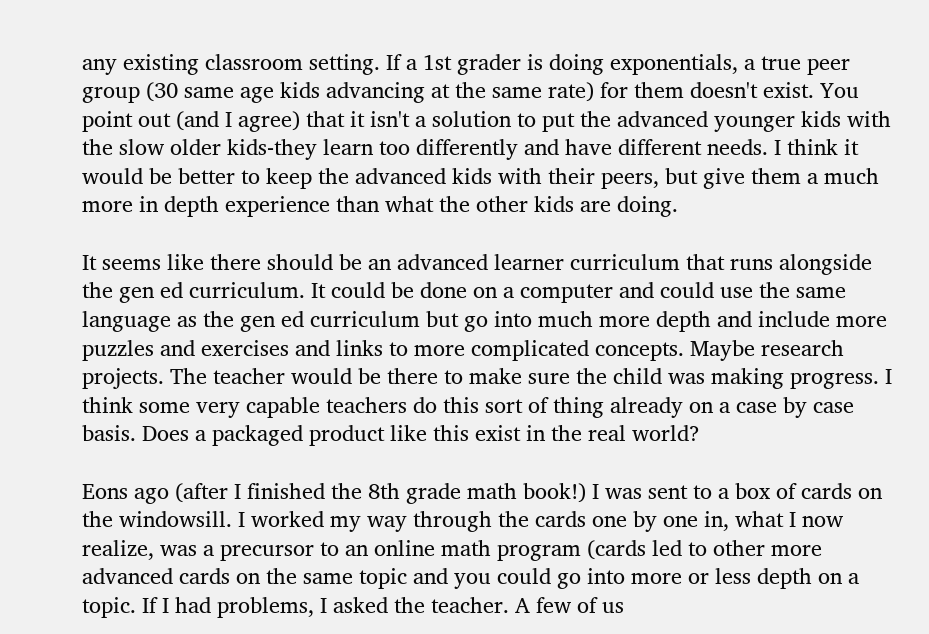any existing classroom setting. If a 1st grader is doing exponentials, a true peer group (30 same age kids advancing at the same rate) for them doesn't exist. You point out (and I agree) that it isn't a solution to put the advanced younger kids with the slow older kids-they learn too differently and have different needs. I think it would be better to keep the advanced kids with their peers, but give them a much more in depth experience than what the other kids are doing.

It seems like there should be an advanced learner curriculum that runs alongside the gen ed curriculum. It could be done on a computer and could use the same language as the gen ed curriculum but go into much more depth and include more puzzles and exercises and links to more complicated concepts. Maybe research projects. The teacher would be there to make sure the child was making progress. I think some very capable teachers do this sort of thing already on a case by case basis. Does a packaged product like this exist in the real world?

Eons ago (after I finished the 8th grade math book!) I was sent to a box of cards on the windowsill. I worked my way through the cards one by one in, what I now realize, was a precursor to an online math program (cards led to other more advanced cards on the same topic and you could go into more or less depth on a topic. If I had problems, I asked the teacher. A few of us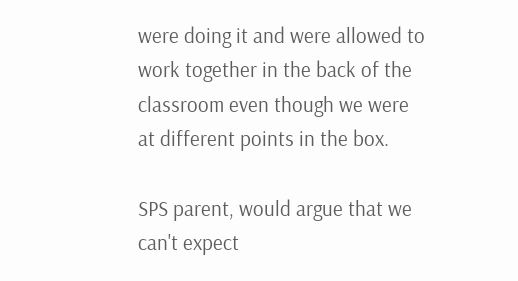were doing it and were allowed to work together in the back of the classroom even though we were at different points in the box.

SPS parent, would argue that we can't expect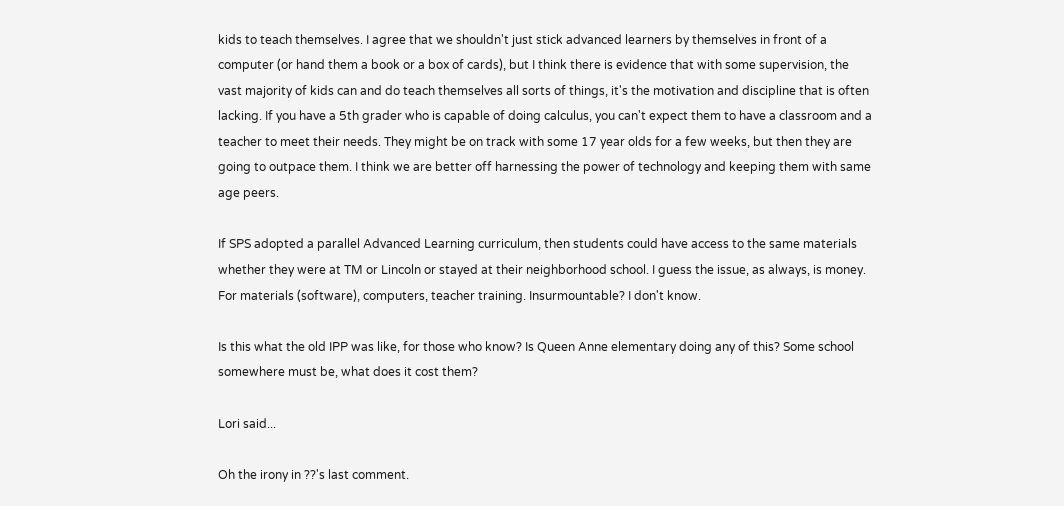kids to teach themselves. I agree that we shouldn't just stick advanced learners by themselves in front of a computer (or hand them a book or a box of cards), but I think there is evidence that with some supervision, the vast majority of kids can and do teach themselves all sorts of things, it's the motivation and discipline that is often lacking. If you have a 5th grader who is capable of doing calculus, you can't expect them to have a classroom and a teacher to meet their needs. They might be on track with some 17 year olds for a few weeks, but then they are going to outpace them. I think we are better off harnessing the power of technology and keeping them with same age peers.

If SPS adopted a parallel Advanced Learning curriculum, then students could have access to the same materials whether they were at TM or Lincoln or stayed at their neighborhood school. I guess the issue, as always, is money. For materials (software), computers, teacher training. Insurmountable? I don't know.

Is this what the old IPP was like, for those who know? Is Queen Anne elementary doing any of this? Some school somewhere must be, what does it cost them?

Lori said...

Oh the irony in ??'s last comment.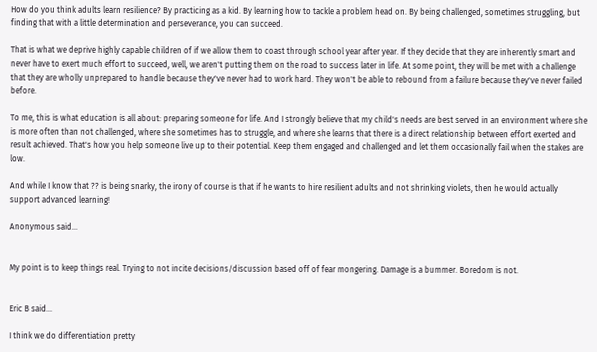How do you think adults learn resilience? By practicing as a kid. By learning how to tackle a problem head on. By being challenged, sometimes struggling, but finding that with a little determination and perseverance, you can succeed.

That is what we deprive highly capable children of if we allow them to coast through school year after year. If they decide that they are inherently smart and never have to exert much effort to succeed, well, we aren't putting them on the road to success later in life. At some point, they will be met with a challenge that they are wholly unprepared to handle because they've never had to work hard. They won't be able to rebound from a failure because they've never failed before.

To me, this is what education is all about: preparing someone for life. And I strongly believe that my child's needs are best served in an environment where she is more often than not challenged, where she sometimes has to struggle, and where she learns that there is a direct relationship between effort exerted and result achieved. That's how you help someone live up to their potential. Keep them engaged and challenged and let them occasionally fail when the stakes are low.

And while I know that ?? is being snarky, the irony of course is that if he wants to hire resilient adults and not shrinking violets, then he would actually support advanced learning!

Anonymous said...


My point is to keep things real. Trying to not incite decisions/discussion based off of fear mongering. Damage is a bummer. Boredom is not.


Eric B said...

I think we do differentiation pretty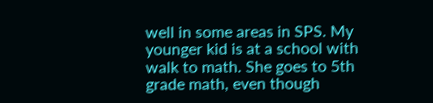well in some areas in SPS. My younger kid is at a school with walk to math. She goes to 5th grade math, even though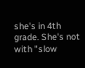she's in 4th grade. She's not with "slow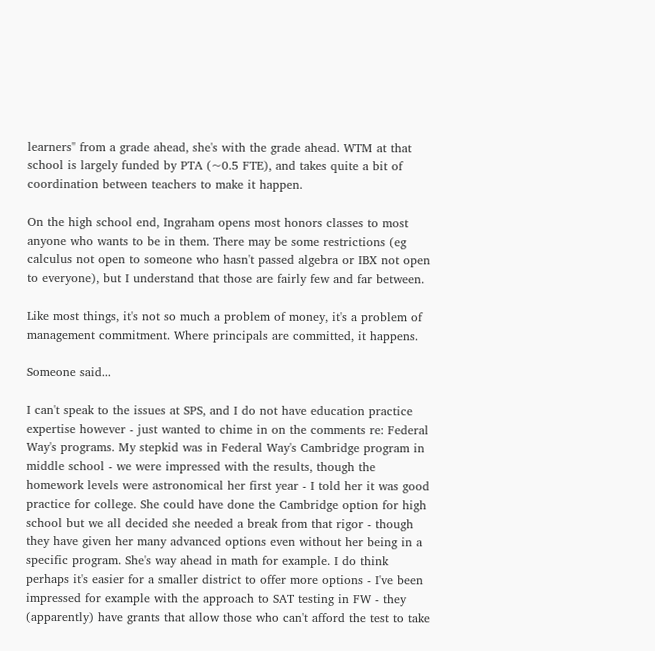learners" from a grade ahead, she's with the grade ahead. WTM at that school is largely funded by PTA (~0.5 FTE), and takes quite a bit of coordination between teachers to make it happen.

On the high school end, Ingraham opens most honors classes to most anyone who wants to be in them. There may be some restrictions (eg calculus not open to someone who hasn't passed algebra or IBX not open to everyone), but I understand that those are fairly few and far between.

Like most things, it's not so much a problem of money, it's a problem of management commitment. Where principals are committed, it happens.

Someone said...

I can't speak to the issues at SPS, and I do not have education practice expertise however - just wanted to chime in on the comments re: Federal Way's programs. My stepkid was in Federal Way's Cambridge program in middle school - we were impressed with the results, though the homework levels were astronomical her first year - I told her it was good practice for college. She could have done the Cambridge option for high school but we all decided she needed a break from that rigor - though they have given her many advanced options even without her being in a specific program. She's way ahead in math for example. I do think perhaps it's easier for a smaller district to offer more options - I've been impressed for example with the approach to SAT testing in FW - they (apparently) have grants that allow those who can't afford the test to take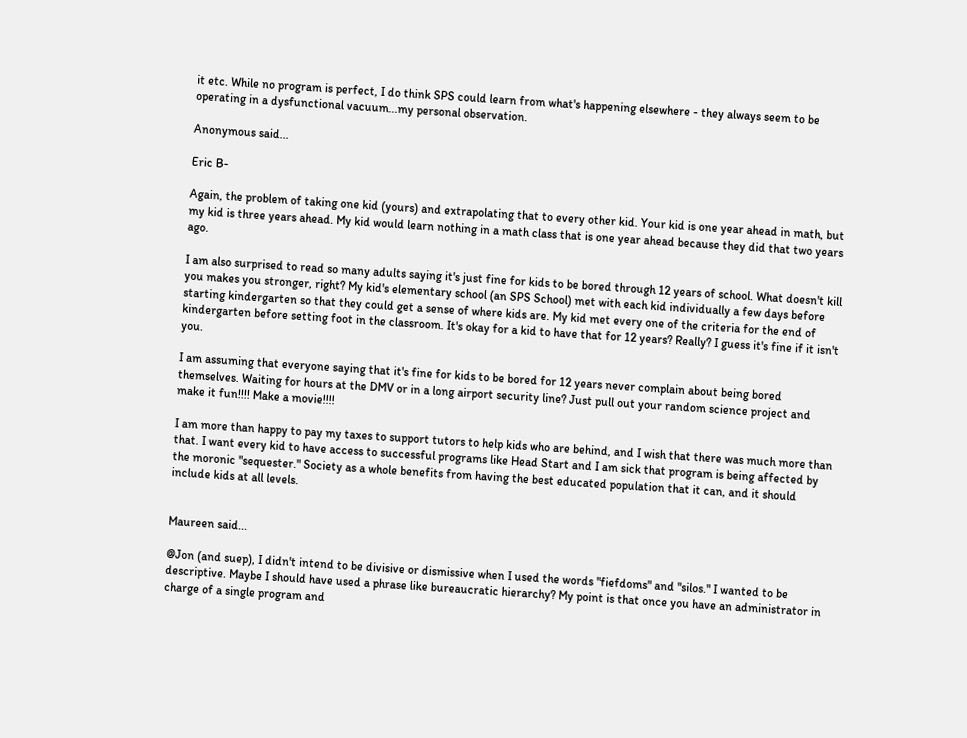it etc. While no program is perfect, I do think SPS could learn from what's happening elsewhere - they always seem to be operating in a dysfunctional vacuum...my personal observation.

Anonymous said...

Eric B-

Again, the problem of taking one kid (yours) and extrapolating that to every other kid. Your kid is one year ahead in math, but my kid is three years ahead. My kid would learn nothing in a math class that is one year ahead because they did that two years ago.

I am also surprised to read so many adults saying it's just fine for kids to be bored through 12 years of school. What doesn't kill you makes you stronger, right? My kid's elementary school (an SPS School) met with each kid individually a few days before starting kindergarten so that they could get a sense of where kids are. My kid met every one of the criteria for the end of kindergarten before setting foot in the classroom. It's okay for a kid to have that for 12 years? Really? I guess it's fine if it isn't you.

I am assuming that everyone saying that it's fine for kids to be bored for 12 years never complain about being bored themselves. Waiting for hours at the DMV or in a long airport security line? Just pull out your random science project and make it fun!!!! Make a movie!!!!

I am more than happy to pay my taxes to support tutors to help kids who are behind, and I wish that there was much more than that. I want every kid to have access to successful programs like Head Start and I am sick that program is being affected by the moronic "sequester." Society as a whole benefits from having the best educated population that it can, and it should include kids at all levels.


Maureen said...

@Jon (and suep), I didn't intend to be divisive or dismissive when I used the words "fiefdoms" and "silos." I wanted to be descriptive. Maybe I should have used a phrase like bureaucratic hierarchy? My point is that once you have an administrator in charge of a single program and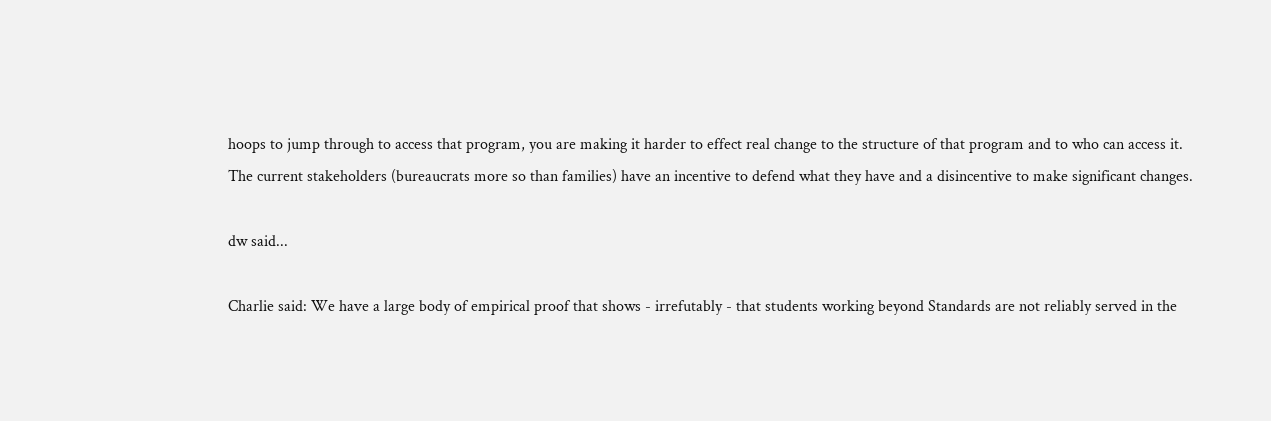hoops to jump through to access that program, you are making it harder to effect real change to the structure of that program and to who can access it. The current stakeholders (bureaucrats more so than families) have an incentive to defend what they have and a disincentive to make significant changes.

dw said...

Charlie said: We have a large body of empirical proof that shows - irrefutably - that students working beyond Standards are not reliably served in the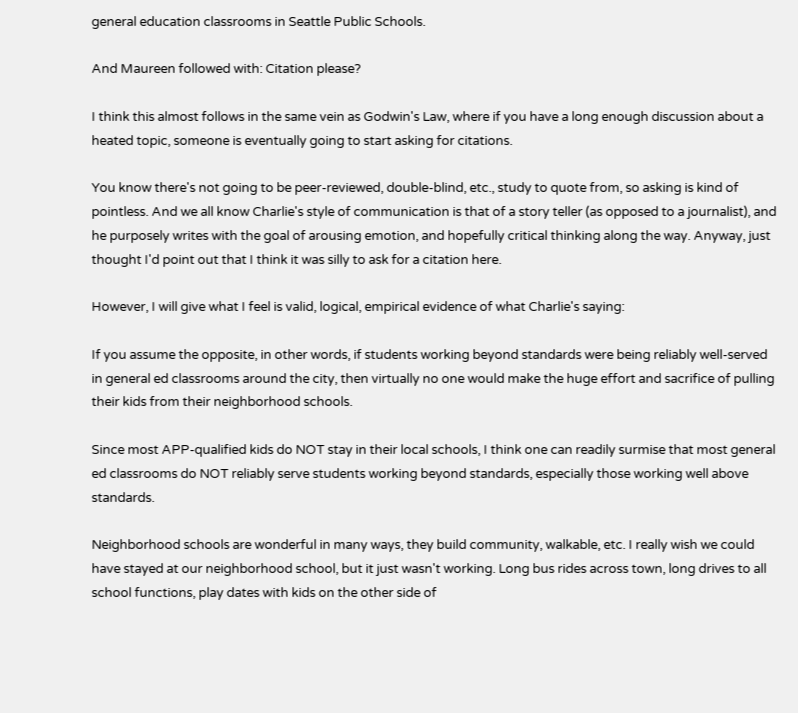general education classrooms in Seattle Public Schools.

And Maureen followed with: Citation please?

I think this almost follows in the same vein as Godwin's Law, where if you have a long enough discussion about a heated topic, someone is eventually going to start asking for citations.

You know there's not going to be peer-reviewed, double-blind, etc., study to quote from, so asking is kind of pointless. And we all know Charlie's style of communication is that of a story teller (as opposed to a journalist), and he purposely writes with the goal of arousing emotion, and hopefully critical thinking along the way. Anyway, just thought I'd point out that I think it was silly to ask for a citation here.

However, I will give what I feel is valid, logical, empirical evidence of what Charlie's saying:

If you assume the opposite, in other words, if students working beyond standards were being reliably well-served in general ed classrooms around the city, then virtually no one would make the huge effort and sacrifice of pulling their kids from their neighborhood schools.

Since most APP-qualified kids do NOT stay in their local schools, I think one can readily surmise that most general ed classrooms do NOT reliably serve students working beyond standards, especially those working well above standards.

Neighborhood schools are wonderful in many ways, they build community, walkable, etc. I really wish we could have stayed at our neighborhood school, but it just wasn't working. Long bus rides across town, long drives to all school functions, play dates with kids on the other side of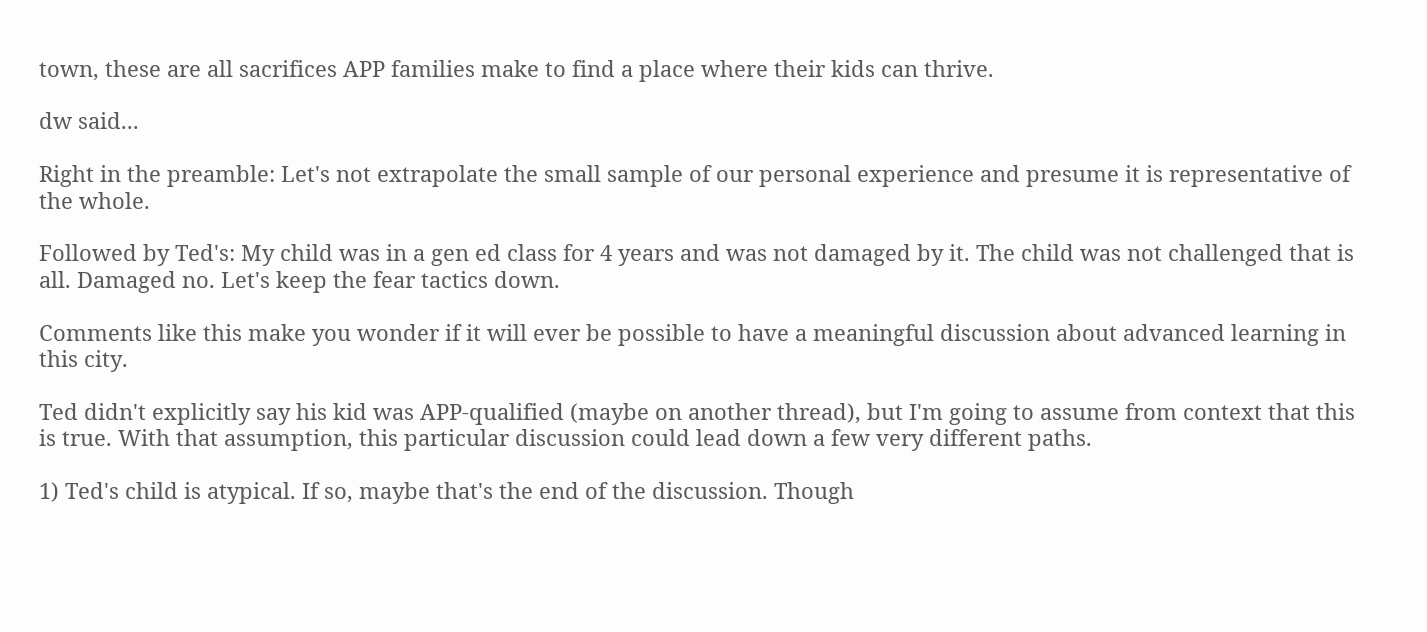town, these are all sacrifices APP families make to find a place where their kids can thrive.

dw said...

Right in the preamble: Let's not extrapolate the small sample of our personal experience and presume it is representative of the whole.

Followed by Ted's: My child was in a gen ed class for 4 years and was not damaged by it. The child was not challenged that is all. Damaged no. Let's keep the fear tactics down.

Comments like this make you wonder if it will ever be possible to have a meaningful discussion about advanced learning in this city.

Ted didn't explicitly say his kid was APP-qualified (maybe on another thread), but I'm going to assume from context that this is true. With that assumption, this particular discussion could lead down a few very different paths.

1) Ted's child is atypical. If so, maybe that's the end of the discussion. Though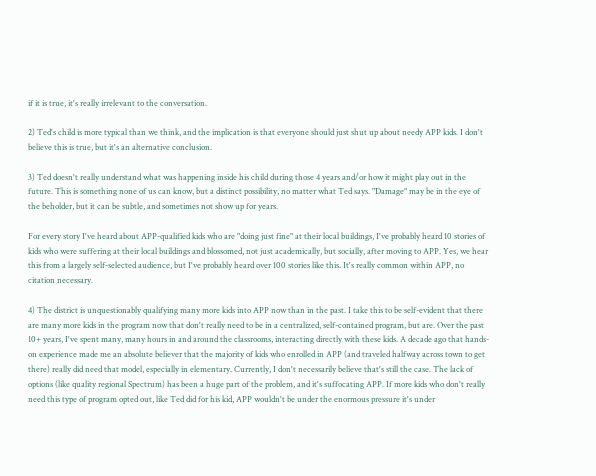if it is true, it's really irrelevant to the conversation.

2) Ted's child is more typical than we think, and the implication is that everyone should just shut up about needy APP kids. I don't believe this is true, but it's an alternative conclusion.

3) Ted doesn't really understand what was happening inside his child during those 4 years and/or how it might play out in the future. This is something none of us can know, but a distinct possibility, no matter what Ted says. "Damage" may be in the eye of the beholder, but it can be subtle, and sometimes not show up for years.

For every story I've heard about APP-qualified kids who are "doing just fine" at their local buildings, I've probably heard 10 stories of kids who were suffering at their local buildings and blossomed, not just academically, but socially, after moving to APP. Yes, we hear this from a largely self-selected audience, but I've probably heard over 100 stories like this. It's really common within APP, no citation necessary.

4) The district is unquestionably qualifying many more kids into APP now than in the past. I take this to be self-evident that there are many more kids in the program now that don't really need to be in a centralized, self-contained program, but are. Over the past 10+ years, I've spent many, many hours in and around the classrooms, interacting directly with these kids. A decade ago that hands-on experience made me an absolute believer that the majority of kids who enrolled in APP (and traveled halfway across town to get there) really did need that model, especially in elementary. Currently, I don't necessarily believe that's still the case. The lack of options (like quality regional Spectrum) has been a huge part of the problem, and it's suffocating APP. If more kids who don't really need this type of program opted out, like Ted did for his kid, APP wouldn't be under the enormous pressure it's under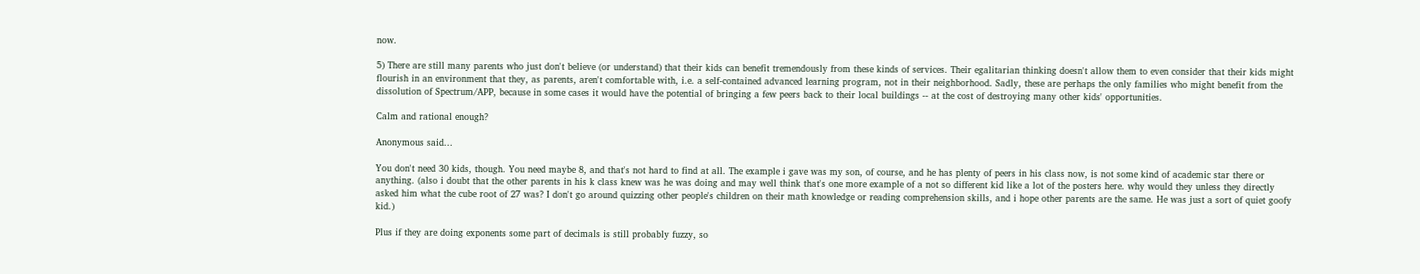now.

5) There are still many parents who just don't believe (or understand) that their kids can benefit tremendously from these kinds of services. Their egalitarian thinking doesn't allow them to even consider that their kids might flourish in an environment that they, as parents, aren't comfortable with, i.e. a self-contained advanced learning program, not in their neighborhood. Sadly, these are perhaps the only families who might benefit from the dissolution of Spectrum/APP, because in some cases it would have the potential of bringing a few peers back to their local buildings -- at the cost of destroying many other kids' opportunities.

Calm and rational enough?

Anonymous said...

You don't need 30 kids, though. You need maybe 8, and that's not hard to find at all. The example i gave was my son, of course, and he has plenty of peers in his class now, is not some kind of academic star there or anything. (also i doubt that the other parents in his k class knew was he was doing and may well think that's one more example of a not so different kid like a lot of the posters here. why would they unless they directly asked him what the cube root of 27 was? I don't go around quizzing other people's children on their math knowledge or reading comprehension skills, and i hope other parents are the same. He was just a sort of quiet goofy kid.)

Plus if they are doing exponents some part of decimals is still probably fuzzy, so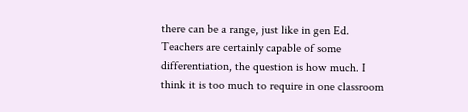there can be a range, just like in gen Ed. Teachers are certainly capable of some differentiation, the question is how much. I think it is too much to require in one classroom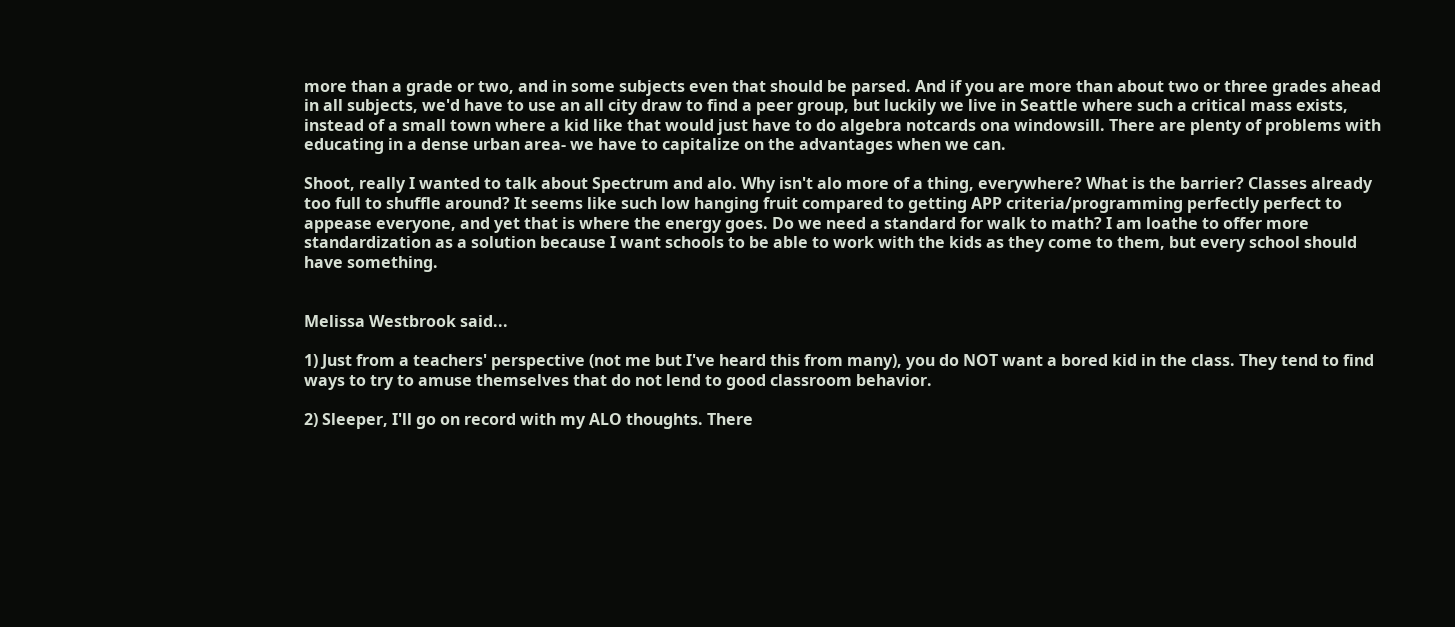more than a grade or two, and in some subjects even that should be parsed. And if you are more than about two or three grades ahead in all subjects, we'd have to use an all city draw to find a peer group, but luckily we live in Seattle where such a critical mass exists, instead of a small town where a kid like that would just have to do algebra notcards ona windowsill. There are plenty of problems with educating in a dense urban area- we have to capitalize on the advantages when we can.

Shoot, really I wanted to talk about Spectrum and alo. Why isn't alo more of a thing, everywhere? What is the barrier? Classes already too full to shuffle around? It seems like such low hanging fruit compared to getting APP criteria/programming perfectly perfect to appease everyone, and yet that is where the energy goes. Do we need a standard for walk to math? I am loathe to offer more standardization as a solution because I want schools to be able to work with the kids as they come to them, but every school should have something.


Melissa Westbrook said...

1) Just from a teachers' perspective (not me but I've heard this from many), you do NOT want a bored kid in the class. They tend to find ways to try to amuse themselves that do not lend to good classroom behavior.

2) Sleeper, I'll go on record with my ALO thoughts. There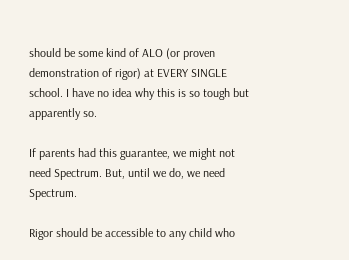should be some kind of ALO (or proven demonstration of rigor) at EVERY SINGLE school. I have no idea why this is so tough but apparently so.

If parents had this guarantee, we might not need Spectrum. But, until we do, we need Spectrum.

Rigor should be accessible to any child who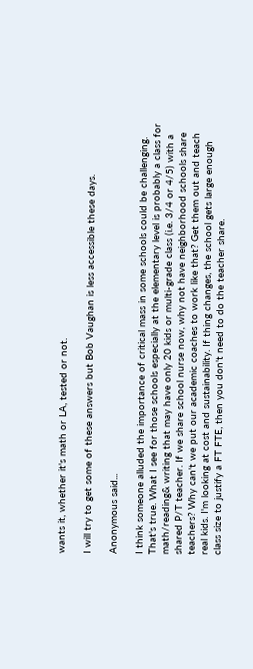wants it, whether it's math or LA, tested or not.

I will try to get some of these answers but Bob Vaughan is less accessible these days.

Anonymous said...

I think someone alluded the importance of critical mass in some schools could be challenging. That's true. What I see for those schools especially at the elementary level is probably a class for math/reading& writing that may have only 20 kids or multi-grade class (i.e. 3/4 or 4/5) with a shared P/T teacher. If we share school nurse now, why not have neighborhood schools share teachers? Why can't we put our academic coaches to work like that? Get them out and teach real kids. I'm looking at cost and sustainability. If thing changes, the school gets large enough class size to justify a FT FTE, then you don't need to do the teacher share.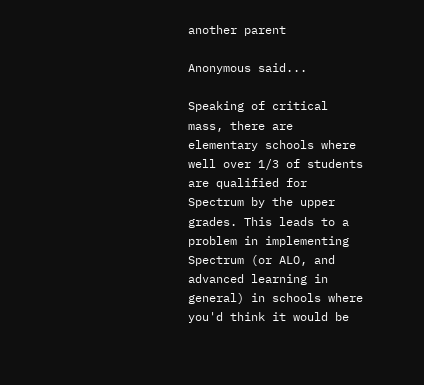another parent

Anonymous said...

Speaking of critical mass, there are elementary schools where well over 1/3 of students are qualified for Spectrum by the upper grades. This leads to a problem in implementing Spectrum (or ALO, and advanced learning in general) in schools where you'd think it would be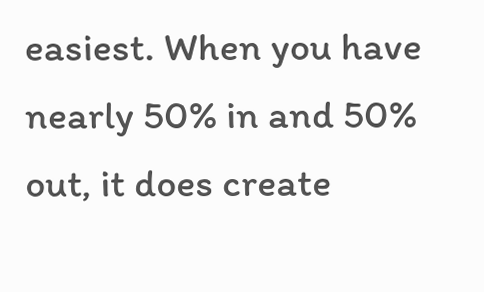easiest. When you have nearly 50% in and 50% out, it does create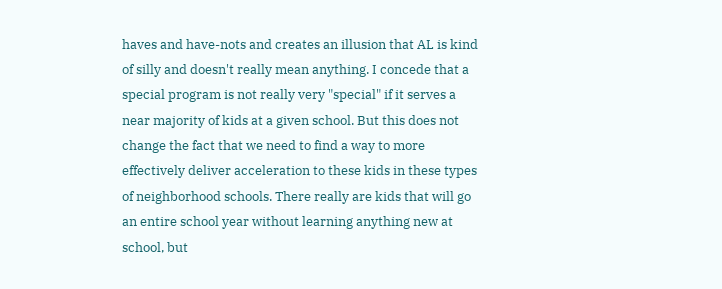haves and have-nots and creates an illusion that AL is kind of silly and doesn't really mean anything. I concede that a special program is not really very "special" if it serves a near majority of kids at a given school. But this does not change the fact that we need to find a way to more effectively deliver acceleration to these kids in these types of neighborhood schools. There really are kids that will go an entire school year without learning anything new at school, but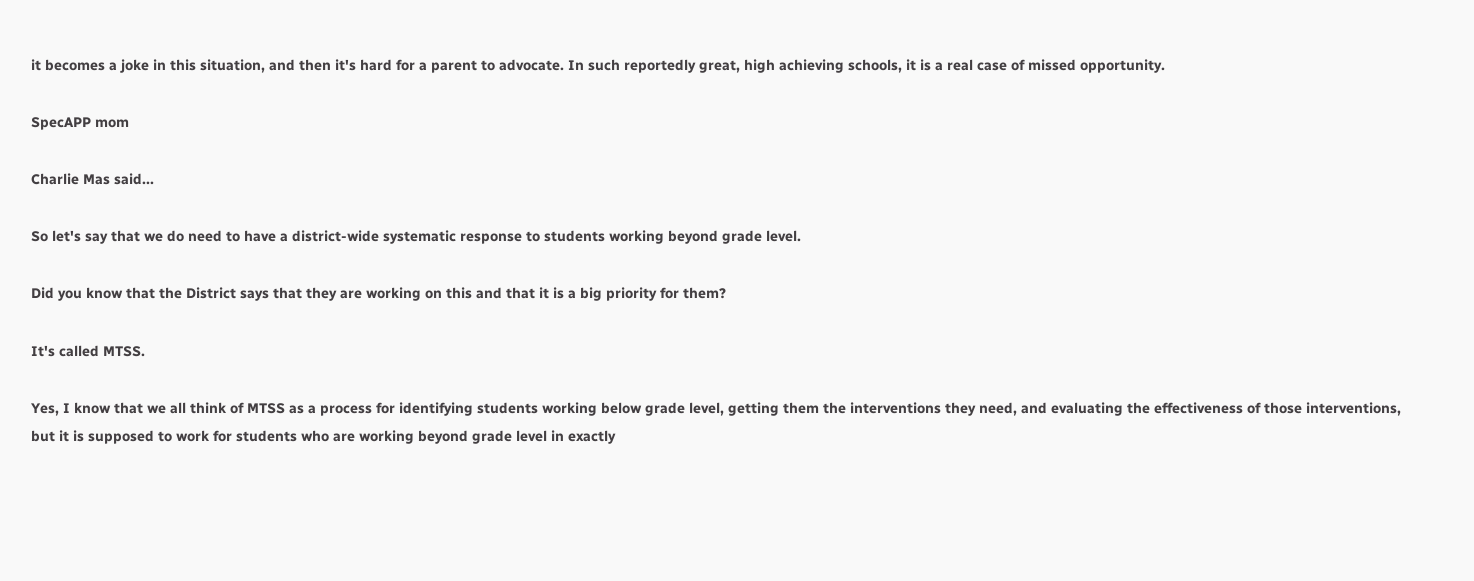it becomes a joke in this situation, and then it's hard for a parent to advocate. In such reportedly great, high achieving schools, it is a real case of missed opportunity.

SpecAPP mom

Charlie Mas said...

So let's say that we do need to have a district-wide systematic response to students working beyond grade level.

Did you know that the District says that they are working on this and that it is a big priority for them?

It's called MTSS.

Yes, I know that we all think of MTSS as a process for identifying students working below grade level, getting them the interventions they need, and evaluating the effectiveness of those interventions, but it is supposed to work for students who are working beyond grade level in exactly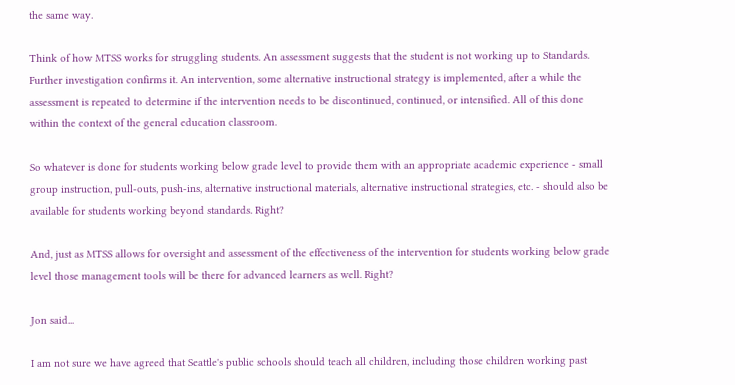the same way.

Think of how MTSS works for struggling students. An assessment suggests that the student is not working up to Standards. Further investigation confirms it. An intervention, some alternative instructional strategy is implemented, after a while the assessment is repeated to determine if the intervention needs to be discontinued, continued, or intensified. All of this done within the context of the general education classroom.

So whatever is done for students working below grade level to provide them with an appropriate academic experience - small group instruction, pull-outs, push-ins, alternative instructional materials, alternative instructional strategies, etc. - should also be available for students working beyond standards. Right?

And, just as MTSS allows for oversight and assessment of the effectiveness of the intervention for students working below grade level those management tools will be there for advanced learners as well. Right?

Jon said...

I am not sure we have agreed that Seattle's public schools should teach all children, including those children working past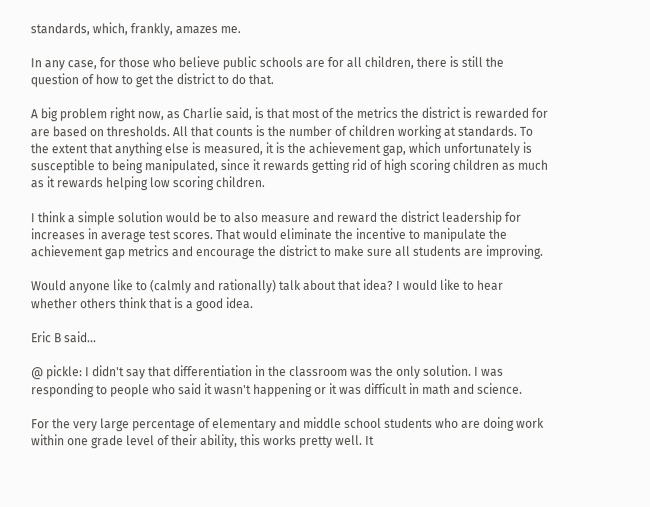standards, which, frankly, amazes me.

In any case, for those who believe public schools are for all children, there is still the question of how to get the district to do that.

A big problem right now, as Charlie said, is that most of the metrics the district is rewarded for are based on thresholds. All that counts is the number of children working at standards. To the extent that anything else is measured, it is the achievement gap, which unfortunately is susceptible to being manipulated, since it rewards getting rid of high scoring children as much as it rewards helping low scoring children.

I think a simple solution would be to also measure and reward the district leadership for increases in average test scores. That would eliminate the incentive to manipulate the achievement gap metrics and encourage the district to make sure all students are improving.

Would anyone like to (calmly and rationally) talk about that idea? I would like to hear whether others think that is a good idea.

Eric B said...

@ pickle: I didn't say that differentiation in the classroom was the only solution. I was responding to people who said it wasn't happening or it was difficult in math and science.

For the very large percentage of elementary and middle school students who are doing work within one grade level of their ability, this works pretty well. It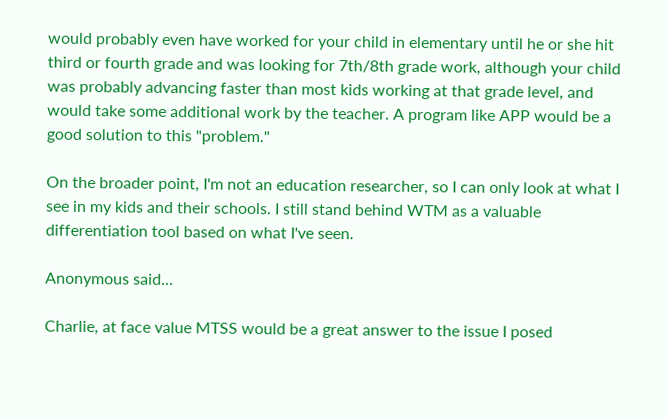would probably even have worked for your child in elementary until he or she hit third or fourth grade and was looking for 7th/8th grade work, although your child was probably advancing faster than most kids working at that grade level, and would take some additional work by the teacher. A program like APP would be a good solution to this "problem."

On the broader point, I'm not an education researcher, so I can only look at what I see in my kids and their schools. I still stand behind WTM as a valuable differentiation tool based on what I've seen.

Anonymous said...

Charlie, at face value MTSS would be a great answer to the issue I posed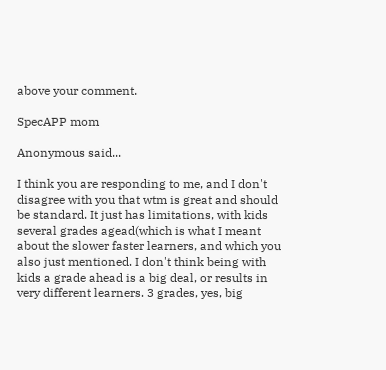above your comment.

SpecAPP mom

Anonymous said...

I think you are responding to me, and I don't disagree with you that wtm is great and should be standard. It just has limitations, with kids several grades agead(which is what I meant about the slower faster learners, and which you also just mentioned. I don't think being with kids a grade ahead is a big deal, or results in very different learners. 3 grades, yes, big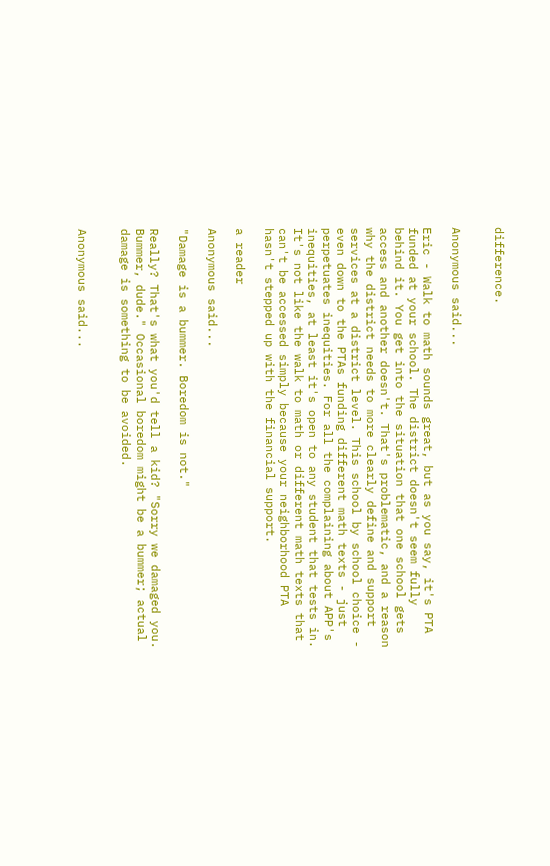difference.


Anonymous said...

Eric - Walk to math sounds great, but as you say, it's PTA funded at your school. The district doesn't seem fully behind it. You get into the situation that one school gets access and another doesn't. That's problematic, and a reason why the district needs to more clearly define and support services at a district level. This school by school choice - even down to the PTAs funding different math texts - just perpetuates inequities. For all the complaining about APP's inequities, at least it's open to any student that tests in. It's not like the walk to math or different math texts that can't be accessed simply because your neighborhood PTA hasn't stepped up with the financial support.

a reader

Anonymous said...

"Damage is a bummer. Boredom is not."

Really? That's what you'd tell a kid? "Sorry we damaged you. Bummer, dude." Occasional boredom might be a bummer; actual damage is something to be avoided.


Anonymous said...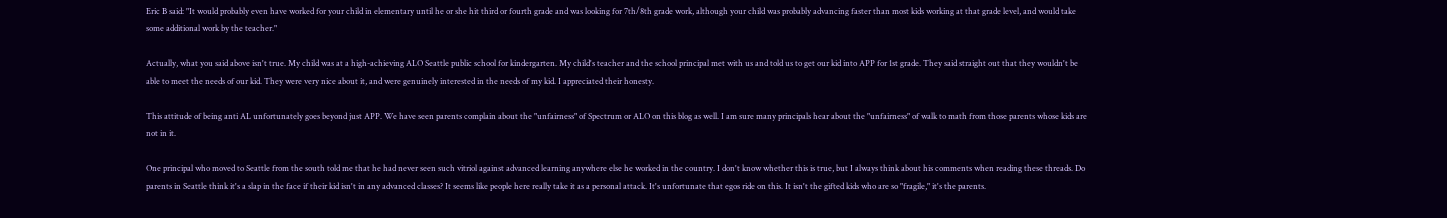Eric B said: "It would probably even have worked for your child in elementary until he or she hit third or fourth grade and was looking for 7th/8th grade work, although your child was probably advancing faster than most kids working at that grade level, and would take some additional work by the teacher."

Actually, what you said above isn't true. My child was at a high-achieving ALO Seattle public school for kindergarten. My child's teacher and the school principal met with us and told us to get our kid into APP for 1st grade. They said straight out that they wouldn't be able to meet the needs of our kid. They were very nice about it, and were genuinely interested in the needs of my kid. I appreciated their honesty.

This attitude of being anti AL unfortunately goes beyond just APP. We have seen parents complain about the "unfairness" of Spectrum or ALO on this blog as well. I am sure many principals hear about the "unfairness" of walk to math from those parents whose kids are not in it.

One principal who moved to Seattle from the south told me that he had never seen such vitriol against advanced learning anywhere else he worked in the country. I don't know whether this is true, but I always think about his comments when reading these threads. Do parents in Seattle think it's a slap in the face if their kid isn't in any advanced classes? It seems like people here really take it as a personal attack. It's unfortunate that egos ride on this. It isn't the gifted kids who are so "fragile," it's the parents.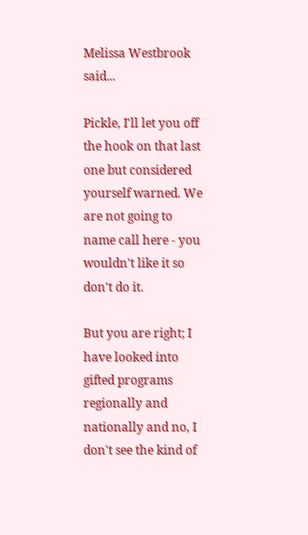Melissa Westbrook said...

Pickle, I'll let you off the hook on that last one but considered yourself warned. We are not going to name call here - you wouldn't like it so don't do it.

But you are right; I have looked into gifted programs regionally and nationally and no, I don't see the kind of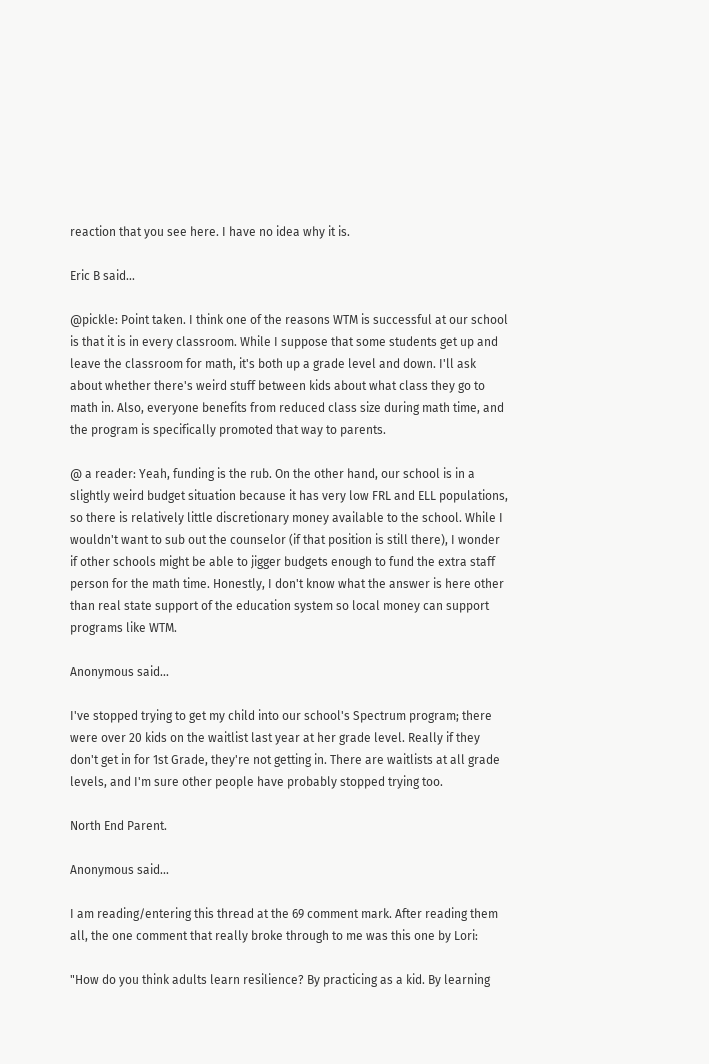reaction that you see here. I have no idea why it is.

Eric B said...

@pickle: Point taken. I think one of the reasons WTM is successful at our school is that it is in every classroom. While I suppose that some students get up and leave the classroom for math, it's both up a grade level and down. I'll ask about whether there's weird stuff between kids about what class they go to math in. Also, everyone benefits from reduced class size during math time, and the program is specifically promoted that way to parents.

@ a reader: Yeah, funding is the rub. On the other hand, our school is in a slightly weird budget situation because it has very low FRL and ELL populations, so there is relatively little discretionary money available to the school. While I wouldn't want to sub out the counselor (if that position is still there), I wonder if other schools might be able to jigger budgets enough to fund the extra staff person for the math time. Honestly, I don't know what the answer is here other than real state support of the education system so local money can support programs like WTM.

Anonymous said...

I've stopped trying to get my child into our school's Spectrum program; there were over 20 kids on the waitlist last year at her grade level. Really if they don't get in for 1st Grade, they're not getting in. There are waitlists at all grade levels, and I'm sure other people have probably stopped trying too.

North End Parent.

Anonymous said...

I am reading/entering this thread at the 69 comment mark. After reading them all, the one comment that really broke through to me was this one by Lori:

"How do you think adults learn resilience? By practicing as a kid. By learning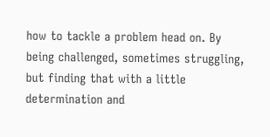how to tackle a problem head on. By being challenged, sometimes struggling, but finding that with a little determination and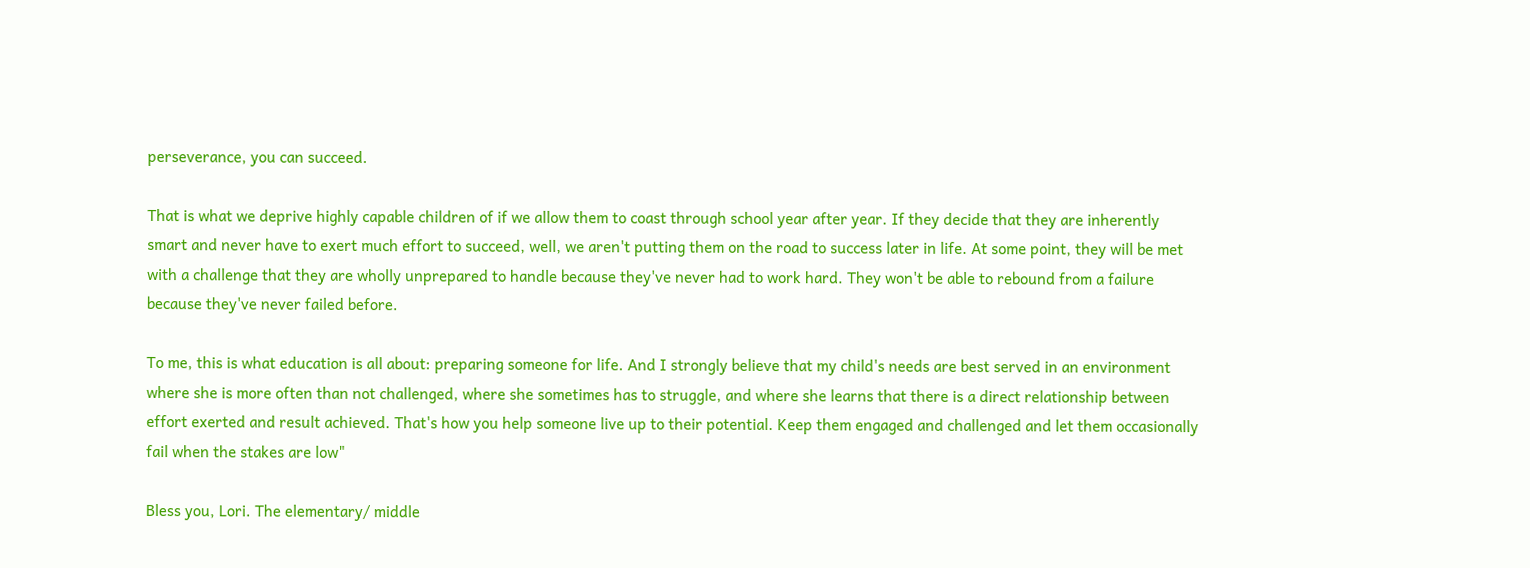perseverance, you can succeed.

That is what we deprive highly capable children of if we allow them to coast through school year after year. If they decide that they are inherently smart and never have to exert much effort to succeed, well, we aren't putting them on the road to success later in life. At some point, they will be met with a challenge that they are wholly unprepared to handle because they've never had to work hard. They won't be able to rebound from a failure because they've never failed before.

To me, this is what education is all about: preparing someone for life. And I strongly believe that my child's needs are best served in an environment where she is more often than not challenged, where she sometimes has to struggle, and where she learns that there is a direct relationship between effort exerted and result achieved. That's how you help someone live up to their potential. Keep them engaged and challenged and let them occasionally fail when the stakes are low"

Bless you, Lori. The elementary/ middle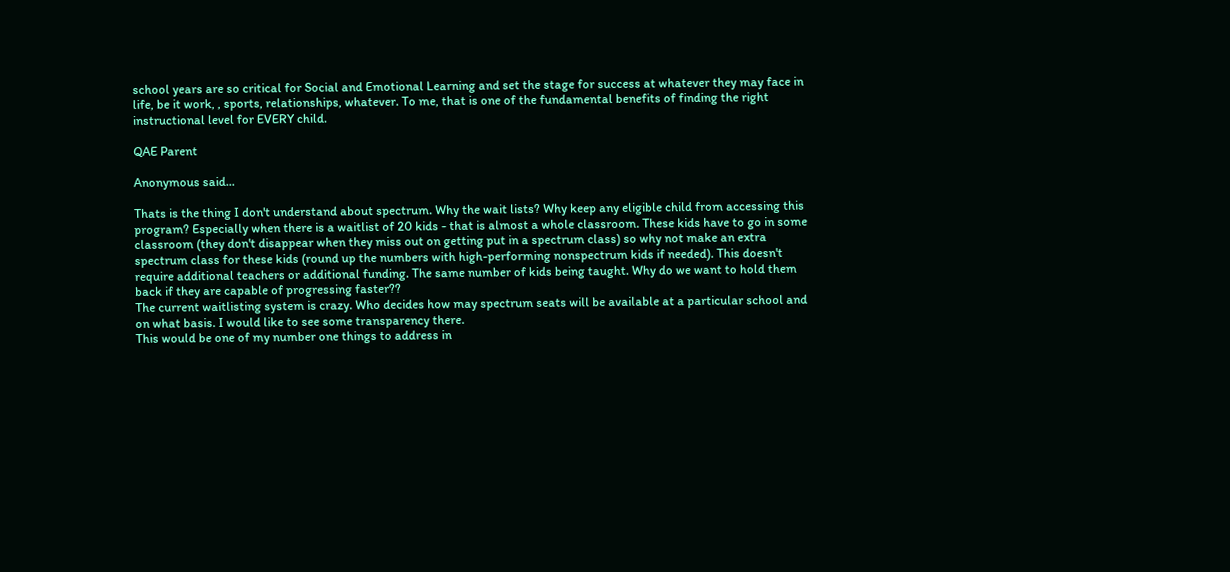school years are so critical for Social and Emotional Learning and set the stage for success at whatever they may face in life, be it work, , sports, relationships, whatever. To me, that is one of the fundamental benefits of finding the right instructional level for EVERY child.

QAE Parent

Anonymous said...

Thats is the thing I don't understand about spectrum. Why the wait lists? Why keep any eligible child from accessing this program? Especially when there is a waitlist of 20 kids - that is almost a whole classroom. These kids have to go in some classroom (they don't disappear when they miss out on getting put in a spectrum class) so why not make an extra spectrum class for these kids (round up the numbers with high-performing nonspectrum kids if needed). This doesn't require additional teachers or additional funding. The same number of kids being taught. Why do we want to hold them back if they are capable of progressing faster??
The current waitlisting system is crazy. Who decides how may spectrum seats will be available at a particular school and on what basis. I would like to see some transparency there.
This would be one of my number one things to address in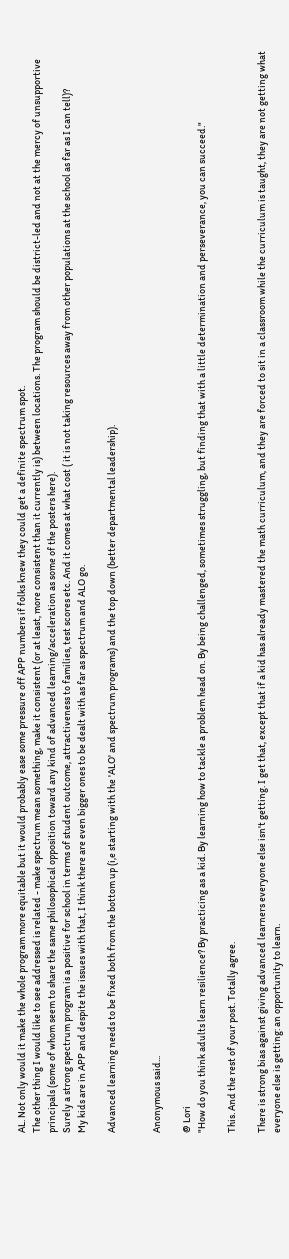AL. Not only would it make the whole program more equitable but it would probably ease some pressure off APP numbers if folks knew they could get a definite spectrum spot.
The other thing I would like to see addressed is related - make spectrum mean something, make it consistent (or at least, more consistent than it currently is) between locations. The program should be district-led and not at the mercy of unsupportive principals (some of whom seem to share the same philosophical opposition toward any kind of advanced learning/acceleration as some of the posters here).
Surely a strong spectrum program is a positive for school in terms of student outcome, attractiveness to families, test scores etc. And it comes at what cost ( it is not taking resources away from other populations at the school as far as I can tell)?
My kids are in APP and despite the issues with that, I think there are even bigger ones to be dealt with as far as spectrum and ALO go.

Advanced learning needs to be fixed both from the bottom up (i,e starting with the 'ALO' and spectrum programs) and the top down (better departmental leadership).


Anonymous said...

@ Lori
"How do you think adults learn resilience? By practicing as a kid. By learning how to tackle a problem head on. By being challenged, sometimes struggling, but finding that with a little determination and perseverance, you can succeed."

This. And the rest of your post. Totally agree.

There is strong bias against giving advanced learners everyone else isn't getting. I get that, except that if a kid has already mastered the math curriculum, and they are forced to sit in a classroom while the curriculum is taught, they are not getting what everyone else is getting: an opportunity to learn.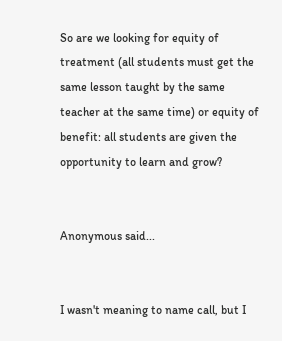So are we looking for equity of treatment (all students must get the same lesson taught by the same teacher at the same time) or equity of benefit: all students are given the opportunity to learn and grow?


Anonymous said...


I wasn't meaning to name call, but I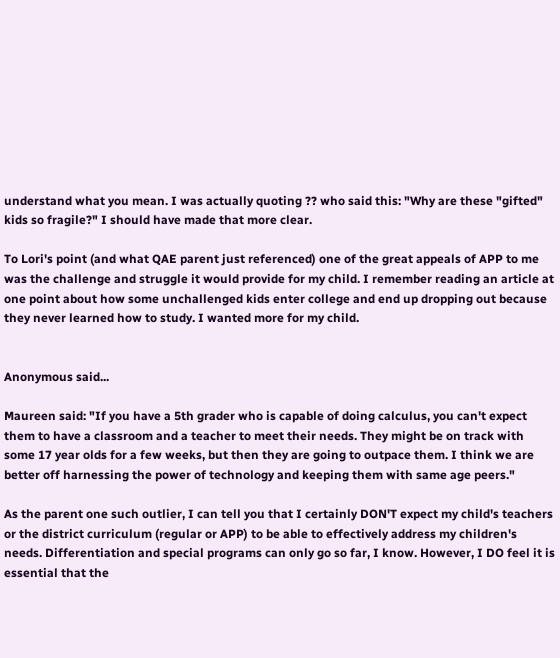understand what you mean. I was actually quoting ?? who said this: "Why are these "gifted" kids so fragile?" I should have made that more clear.

To Lori's point (and what QAE parent just referenced) one of the great appeals of APP to me was the challenge and struggle it would provide for my child. I remember reading an article at one point about how some unchallenged kids enter college and end up dropping out because they never learned how to study. I wanted more for my child.


Anonymous said...

Maureen said: "If you have a 5th grader who is capable of doing calculus, you can't expect them to have a classroom and a teacher to meet their needs. They might be on track with some 17 year olds for a few weeks, but then they are going to outpace them. I think we are better off harnessing the power of technology and keeping them with same age peers."

As the parent one such outlier, I can tell you that I certainly DON'T expect my child's teachers or the district curriculum (regular or APP) to be able to effectively address my children's needs. Differentiation and special programs can only go so far, I know. However, I DO feel it is essential that the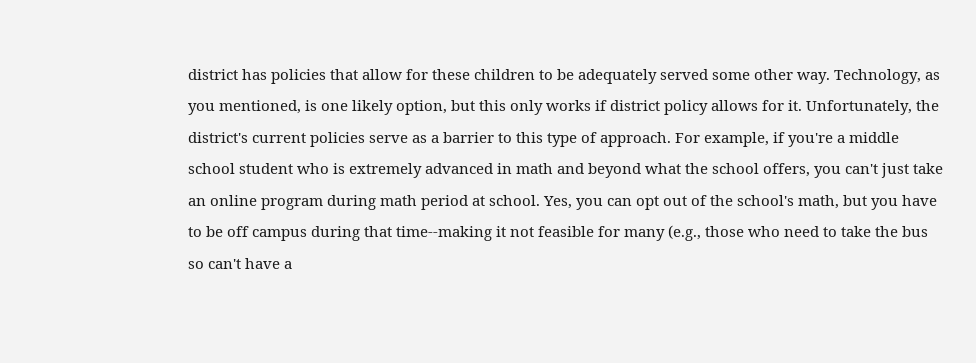district has policies that allow for these children to be adequately served some other way. Technology, as you mentioned, is one likely option, but this only works if district policy allows for it. Unfortunately, the district's current policies serve as a barrier to this type of approach. For example, if you're a middle school student who is extremely advanced in math and beyond what the school offers, you can't just take an online program during math period at school. Yes, you can opt out of the school's math, but you have to be off campus during that time--making it not feasible for many (e.g., those who need to take the bus so can't have a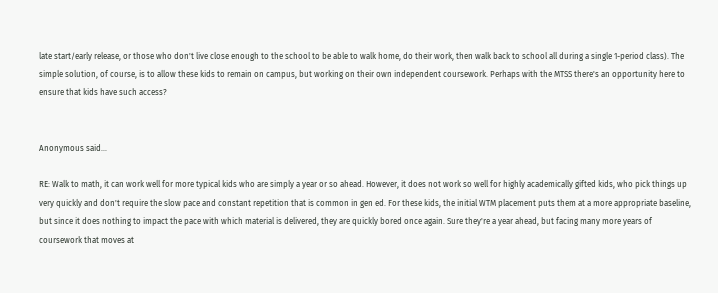late start/early release, or those who don't live close enough to the school to be able to walk home, do their work, then walk back to school all during a single 1-period class). The simple solution, of course, is to allow these kids to remain on campus, but working on their own independent coursework. Perhaps with the MTSS there's an opportunity here to ensure that kids have such access?


Anonymous said...

RE: Walk to math, it can work well for more typical kids who are simply a year or so ahead. However, it does not work so well for highly academically gifted kids, who pick things up very quickly and don't require the slow pace and constant repetition that is common in gen ed. For these kids, the initial WTM placement puts them at a more appropriate baseline, but since it does nothing to impact the pace with which material is delivered, they are quickly bored once again. Sure they're a year ahead, but facing many more years of coursework that moves at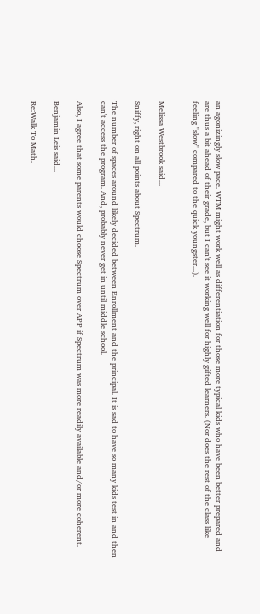an agonizingly slow pace. WTM might work well as differentiation for those more typical kids who have been better prepared and are thus a bit ahead of their grade, but I can't see it working well for highly gifted learners. (Nor does the rest of the class like feeling "slow" compared to the quick youngster...).


Melissa Westbrook said...

Sniffy, right on all points about Spectrum.

The number of spaces around likely decided between Enrollment and the principal. It is sad to have so many kids test in and then can't access the program. And, probably never get in until middle school.

Also, I agree that some parents would choose Spectrum over APP if Spectrum was more readily available and/or more coherent.

Benjamin Leis said...

Re:Walk To Math.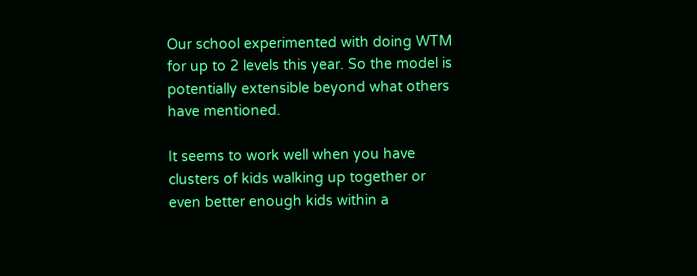Our school experimented with doing WTM for up to 2 levels this year. So the model is potentially extensible beyond what others have mentioned.

It seems to work well when you have clusters of kids walking up together or even better enough kids within a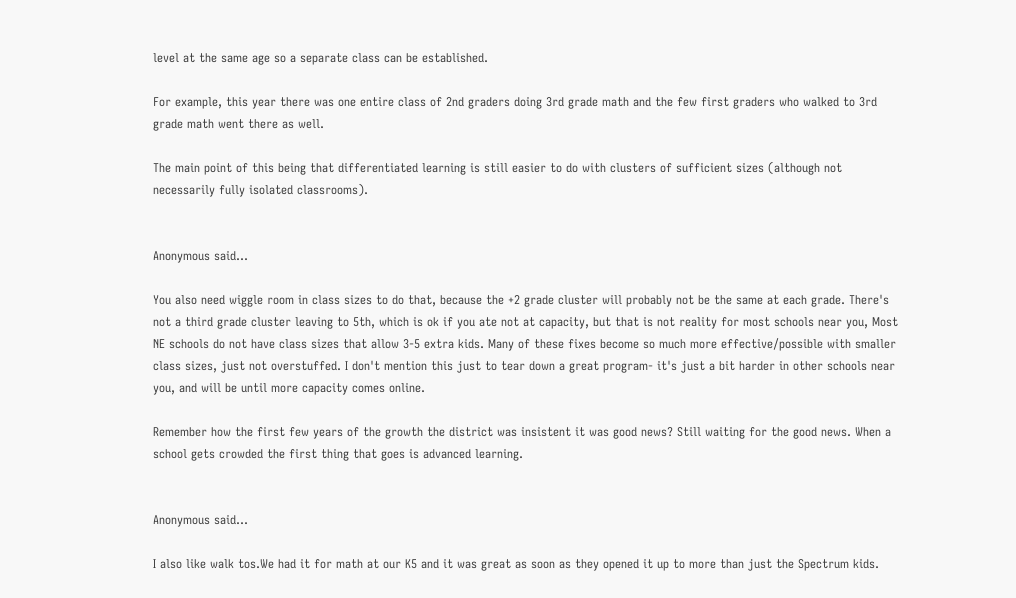level at the same age so a separate class can be established.

For example, this year there was one entire class of 2nd graders doing 3rd grade math and the few first graders who walked to 3rd grade math went there as well.

The main point of this being that differentiated learning is still easier to do with clusters of sufficient sizes (although not necessarily fully isolated classrooms).


Anonymous said...

You also need wiggle room in class sizes to do that, because the +2 grade cluster will probably not be the same at each grade. There's not a third grade cluster leaving to 5th, which is ok if you ate not at capacity, but that is not reality for most schools near you, Most NE schools do not have class sizes that allow 3-5 extra kids. Many of these fixes become so much more effective/possible with smaller class sizes, just not overstuffed. I don't mention this just to tear down a great program- it's just a bit harder in other schools near you, and will be until more capacity comes online.

Remember how the first few years of the growth the district was insistent it was good news? Still waiting for the good news. When a school gets crowded the first thing that goes is advanced learning.


Anonymous said...

I also like walk tos.We had it for math at our K5 and it was great as soon as they opened it up to more than just the Spectrum kids.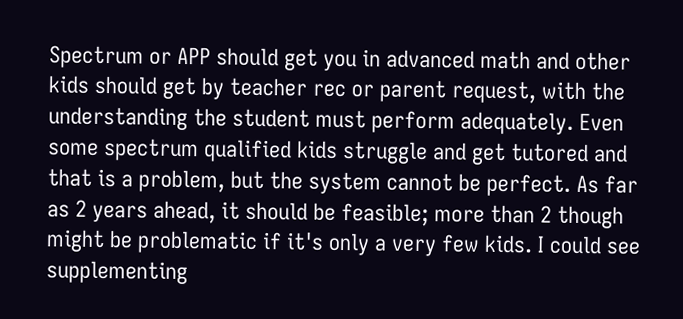Spectrum or APP should get you in advanced math and other kids should get by teacher rec or parent request, with the understanding the student must perform adequately. Even some spectrum qualified kids struggle and get tutored and that is a problem, but the system cannot be perfect. As far as 2 years ahead, it should be feasible; more than 2 though might be problematic if it's only a very few kids. I could see supplementing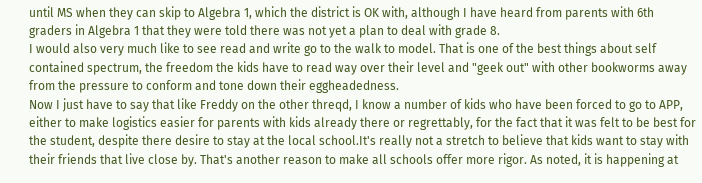until MS when they can skip to Algebra 1, which the district is OK with, although I have heard from parents with 6th graders in Algebra 1 that they were told there was not yet a plan to deal with grade 8.
I would also very much like to see read and write go to the walk to model. That is one of the best things about self contained spectrum, the freedom the kids have to read way over their level and "geek out" with other bookworms away from the pressure to conform and tone down their eggheadedness.
Now I just have to say that like Freddy on the other threqd, I know a number of kids who have been forced to go to APP, either to make logistics easier for parents with kids already there or regrettably, for the fact that it was felt to be best for the student, despite there desire to stay at the local school.It's really not a stretch to believe that kids want to stay with their friends that live close by. That's another reason to make all schools offer more rigor. As noted, it is happening at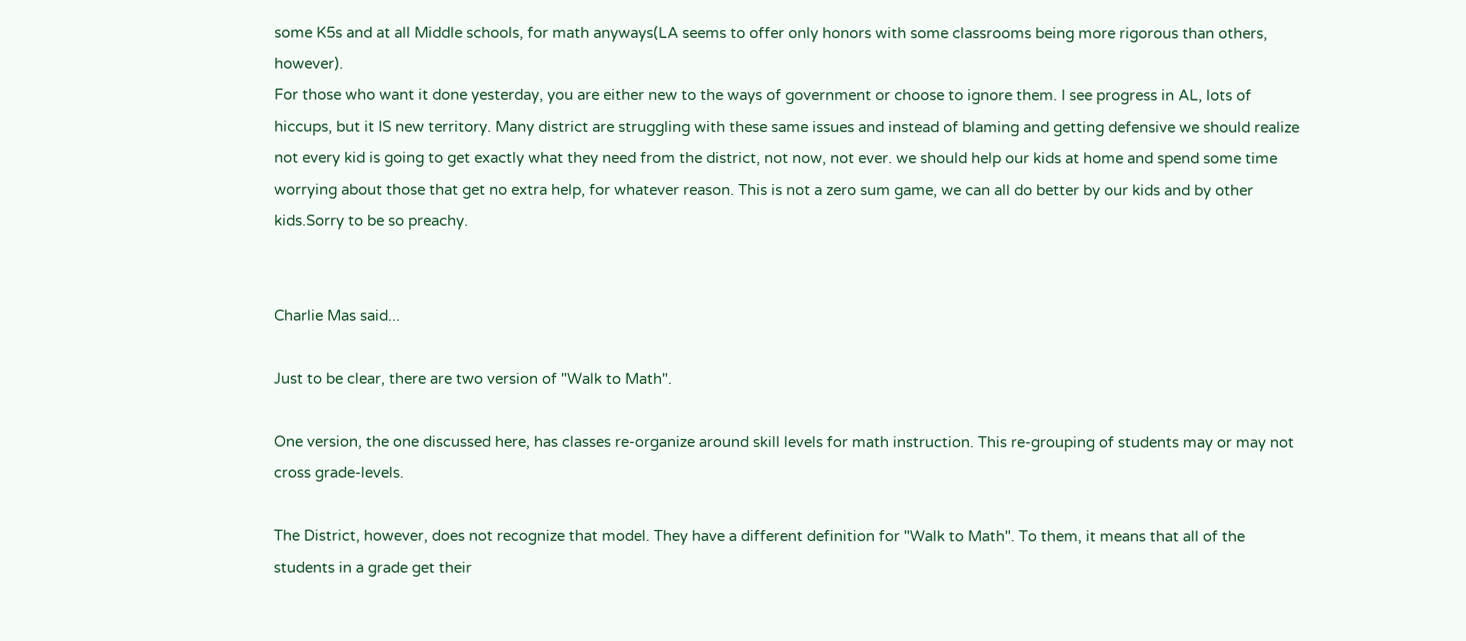some K5s and at all Middle schools, for math anyways(LA seems to offer only honors with some classrooms being more rigorous than others, however).
For those who want it done yesterday, you are either new to the ways of government or choose to ignore them. I see progress in AL, lots of hiccups, but it IS new territory. Many district are struggling with these same issues and instead of blaming and getting defensive we should realize not every kid is going to get exactly what they need from the district, not now, not ever. we should help our kids at home and spend some time worrying about those that get no extra help, for whatever reason. This is not a zero sum game, we can all do better by our kids and by other kids.Sorry to be so preachy.


Charlie Mas said...

Just to be clear, there are two version of "Walk to Math".

One version, the one discussed here, has classes re-organize around skill levels for math instruction. This re-grouping of students may or may not cross grade-levels.

The District, however, does not recognize that model. They have a different definition for "Walk to Math". To them, it means that all of the students in a grade get their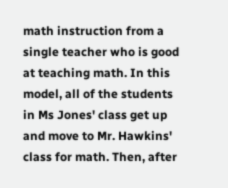math instruction from a single teacher who is good at teaching math. In this model, all of the students in Ms Jones' class get up and move to Mr. Hawkins' class for math. Then, after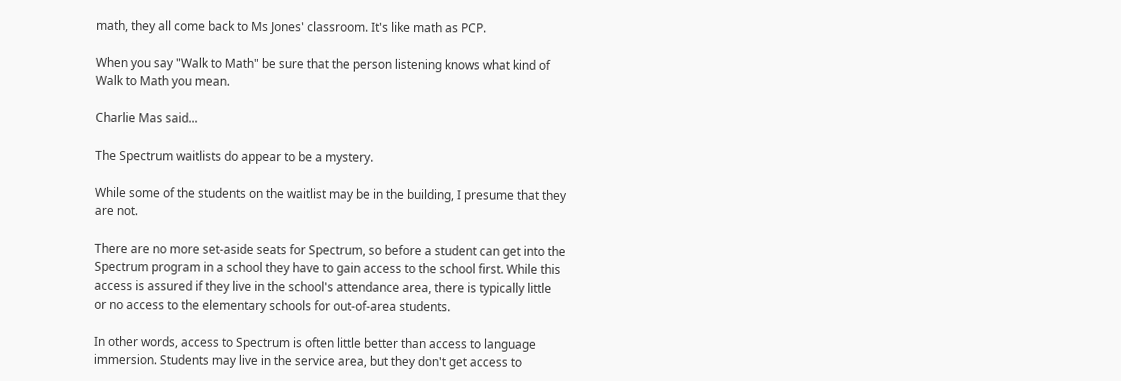math, they all come back to Ms Jones' classroom. It's like math as PCP.

When you say "Walk to Math" be sure that the person listening knows what kind of Walk to Math you mean.

Charlie Mas said...

The Spectrum waitlists do appear to be a mystery.

While some of the students on the waitlist may be in the building, I presume that they are not.

There are no more set-aside seats for Spectrum, so before a student can get into the Spectrum program in a school they have to gain access to the school first. While this access is assured if they live in the school's attendance area, there is typically little or no access to the elementary schools for out-of-area students.

In other words, access to Spectrum is often little better than access to language immersion. Students may live in the service area, but they don't get access to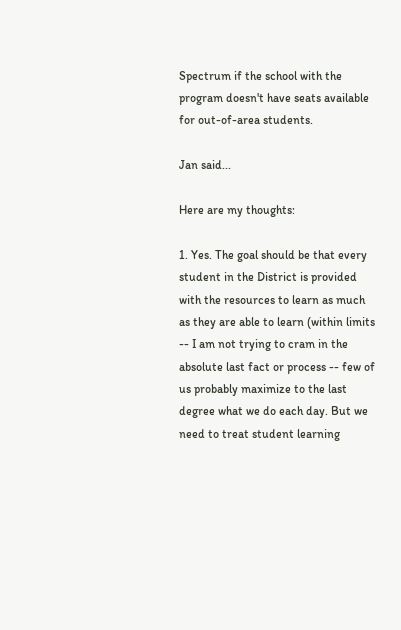Spectrum if the school with the program doesn't have seats available for out-of-area students.

Jan said...

Here are my thoughts:

1. Yes. The goal should be that every student in the District is provided with the resources to learn as much as they are able to learn (within limits -- I am not trying to cram in the absolute last fact or process -- few of us probably maximize to the last degree what we do each day. But we need to treat student learning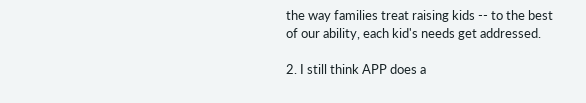the way families treat raising kids -- to the best of our ability, each kid's needs get addressed.

2. I still think APP does a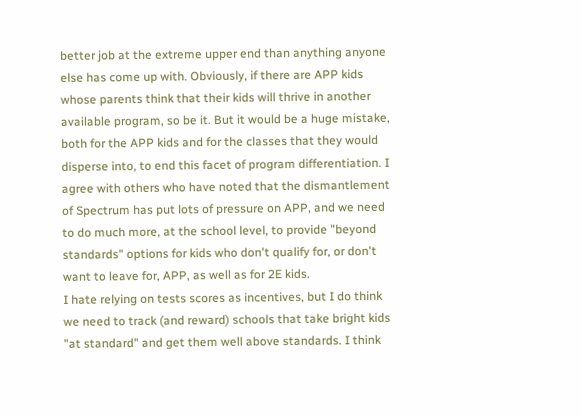better job at the extreme upper end than anything anyone else has come up with. Obviously, if there are APP kids whose parents think that their kids will thrive in another available program, so be it. But it would be a huge mistake, both for the APP kids and for the classes that they would disperse into, to end this facet of program differentiation. I agree with others who have noted that the dismantlement of Spectrum has put lots of pressure on APP, and we need to do much more, at the school level, to provide "beyond standards" options for kids who don't qualify for, or don't want to leave for, APP, as well as for 2E kids.
I hate relying on tests scores as incentives, but I do think we need to track (and reward) schools that take bright kids "at standard" and get them well above standards. I think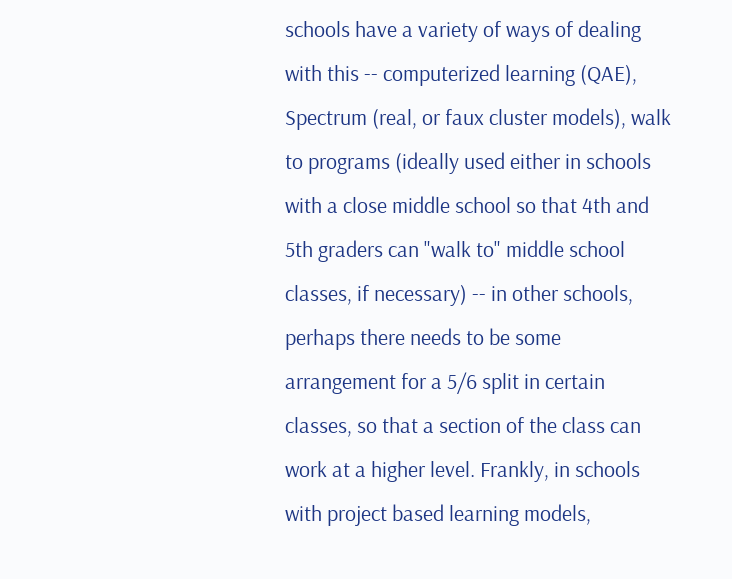schools have a variety of ways of dealing with this -- computerized learning (QAE), Spectrum (real, or faux cluster models), walk to programs (ideally used either in schools with a close middle school so that 4th and 5th graders can "walk to" middle school classes, if necessary) -- in other schools, perhaps there needs to be some arrangement for a 5/6 split in certain classes, so that a section of the class can work at a higher level. Frankly, in schools with project based learning models,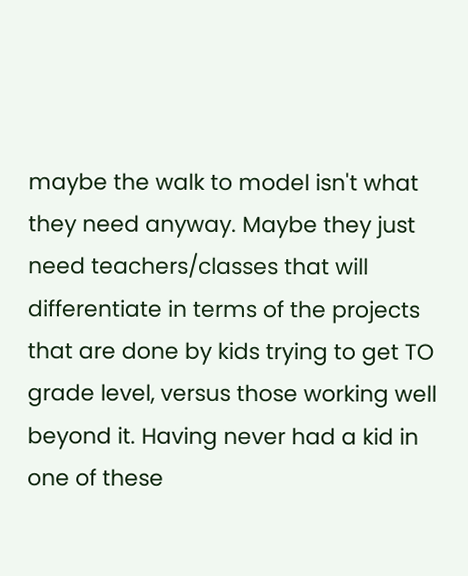maybe the walk to model isn't what they need anyway. Maybe they just need teachers/classes that will differentiate in terms of the projects that are done by kids trying to get TO grade level, versus those working well beyond it. Having never had a kid in one of these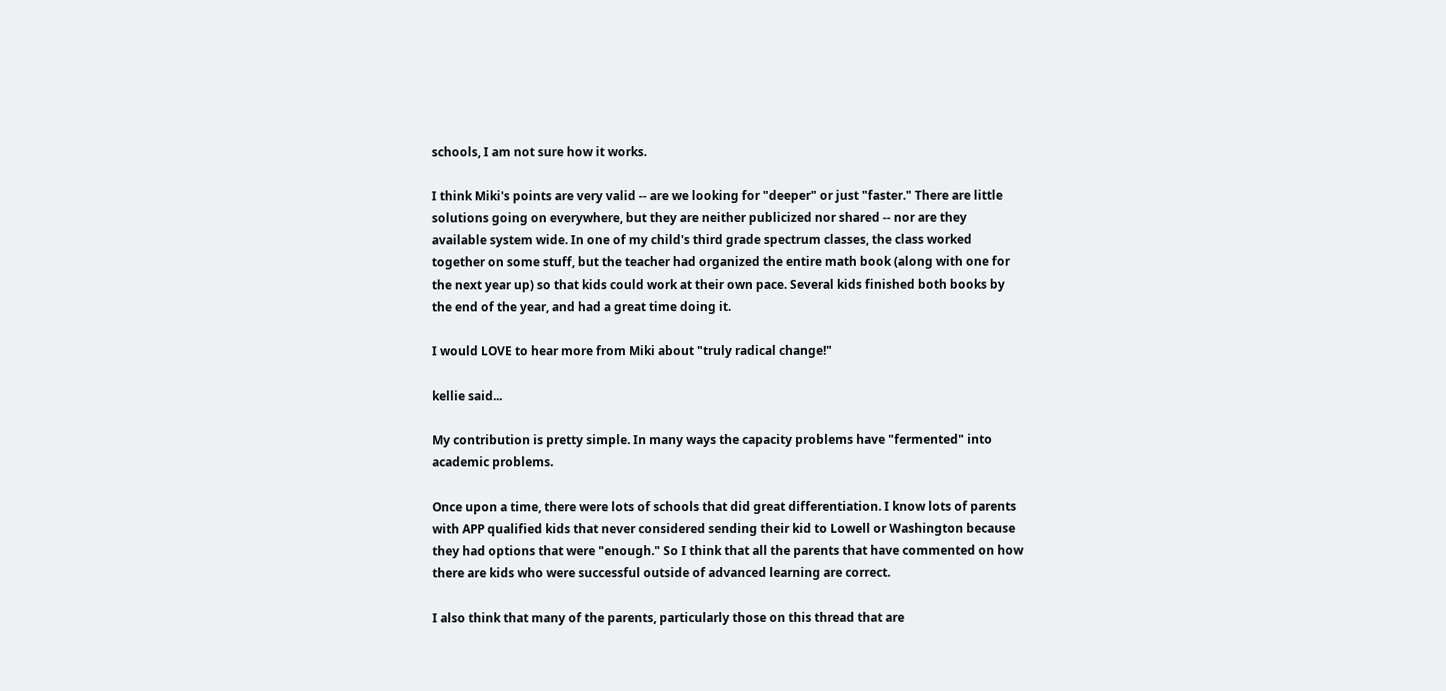schools, I am not sure how it works.

I think Miki's points are very valid -- are we looking for "deeper" or just "faster." There are little solutions going on everywhere, but they are neither publicized nor shared -- nor are they available system wide. In one of my child's third grade spectrum classes, the class worked together on some stuff, but the teacher had organized the entire math book (along with one for the next year up) so that kids could work at their own pace. Several kids finished both books by the end of the year, and had a great time doing it.

I would LOVE to hear more from Miki about "truly radical change!"

kellie said...

My contribution is pretty simple. In many ways the capacity problems have "fermented" into academic problems.

Once upon a time, there were lots of schools that did great differentiation. I know lots of parents with APP qualified kids that never considered sending their kid to Lowell or Washington because they had options that were "enough." So I think that all the parents that have commented on how there are kids who were successful outside of advanced learning are correct.

I also think that many of the parents, particularly those on this thread that are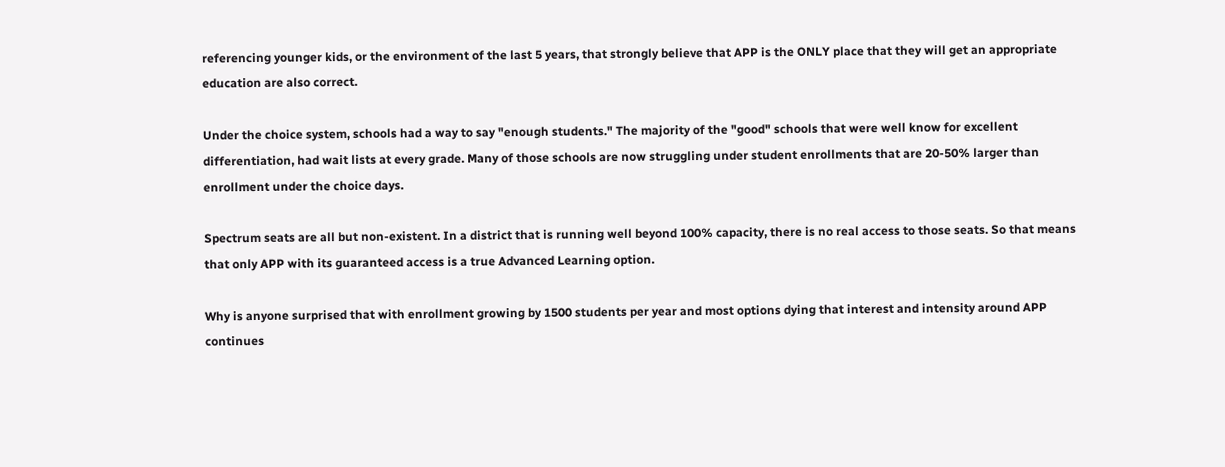referencing younger kids, or the environment of the last 5 years, that strongly believe that APP is the ONLY place that they will get an appropriate education are also correct.

Under the choice system, schools had a way to say "enough students." The majority of the "good" schools that were well know for excellent differentiation, had wait lists at every grade. Many of those schools are now struggling under student enrollments that are 20-50% larger than enrollment under the choice days.

Spectrum seats are all but non-existent. In a district that is running well beyond 100% capacity, there is no real access to those seats. So that means that only APP with its guaranteed access is a true Advanced Learning option.

Why is anyone surprised that with enrollment growing by 1500 students per year and most options dying that interest and intensity around APP continues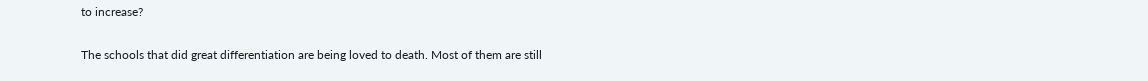to increase?

The schools that did great differentiation are being loved to death. Most of them are still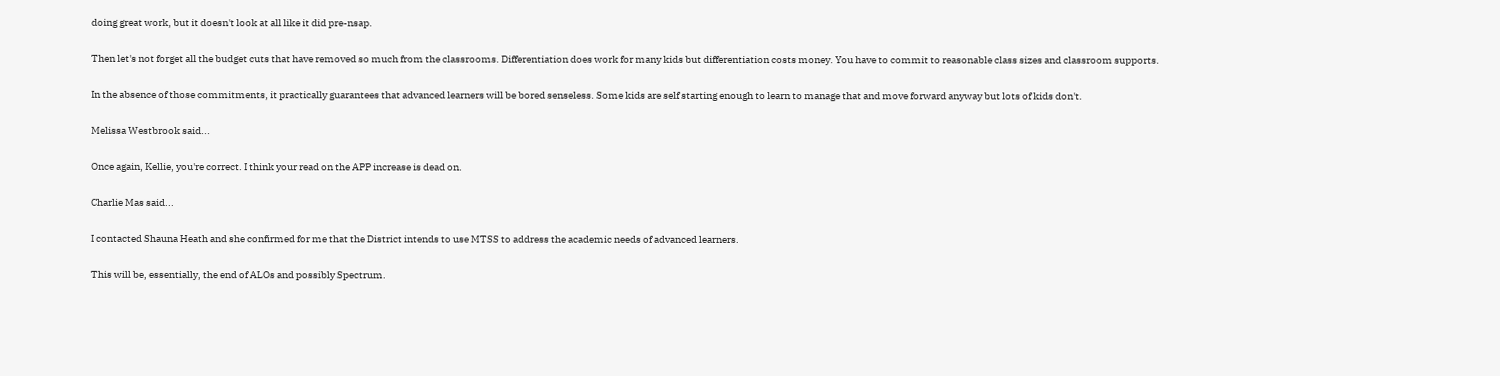doing great work, but it doesn't look at all like it did pre-nsap.

Then let's not forget all the budget cuts that have removed so much from the classrooms. Differentiation does work for many kids but differentiation costs money. You have to commit to reasonable class sizes and classroom supports.

In the absence of those commitments, it practically guarantees that advanced learners will be bored senseless. Some kids are self starting enough to learn to manage that and move forward anyway but lots of kids don't.

Melissa Westbrook said...

Once again, Kellie, you're correct. I think your read on the APP increase is dead on.

Charlie Mas said...

I contacted Shauna Heath and she confirmed for me that the District intends to use MTSS to address the academic needs of advanced learners.

This will be, essentially, the end of ALOs and possibly Spectrum.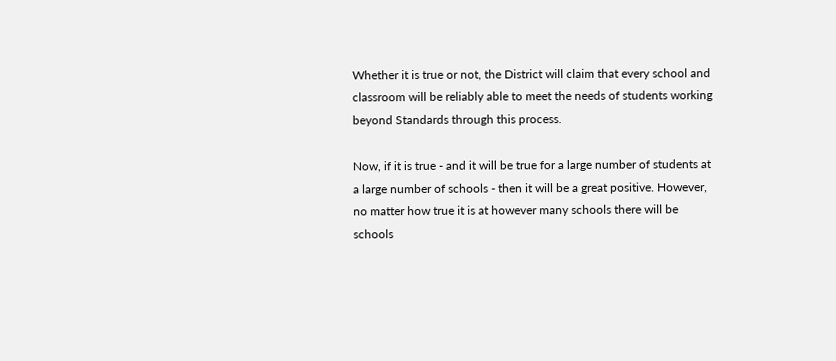Whether it is true or not, the District will claim that every school and classroom will be reliably able to meet the needs of students working beyond Standards through this process.

Now, if it is true - and it will be true for a large number of students at a large number of schools - then it will be a great positive. However, no matter how true it is at however many schools there will be schools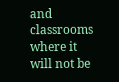and classrooms where it will not be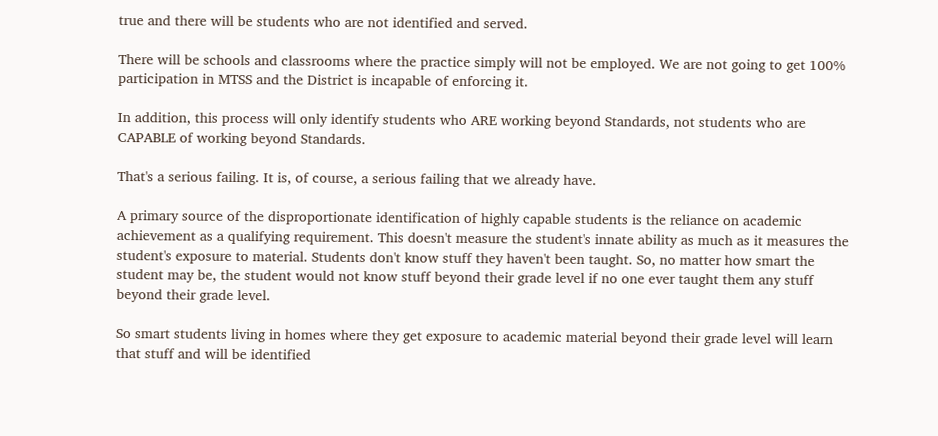true and there will be students who are not identified and served.

There will be schools and classrooms where the practice simply will not be employed. We are not going to get 100% participation in MTSS and the District is incapable of enforcing it.

In addition, this process will only identify students who ARE working beyond Standards, not students who are CAPABLE of working beyond Standards.

That's a serious failing. It is, of course, a serious failing that we already have.

A primary source of the disproportionate identification of highly capable students is the reliance on academic achievement as a qualifying requirement. This doesn't measure the student's innate ability as much as it measures the student's exposure to material. Students don't know stuff they haven't been taught. So, no matter how smart the student may be, the student would not know stuff beyond their grade level if no one ever taught them any stuff beyond their grade level.

So smart students living in homes where they get exposure to academic material beyond their grade level will learn that stuff and will be identified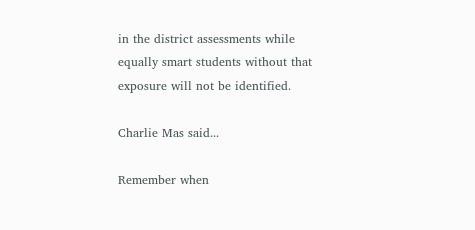in the district assessments while equally smart students without that exposure will not be identified.

Charlie Mas said...

Remember when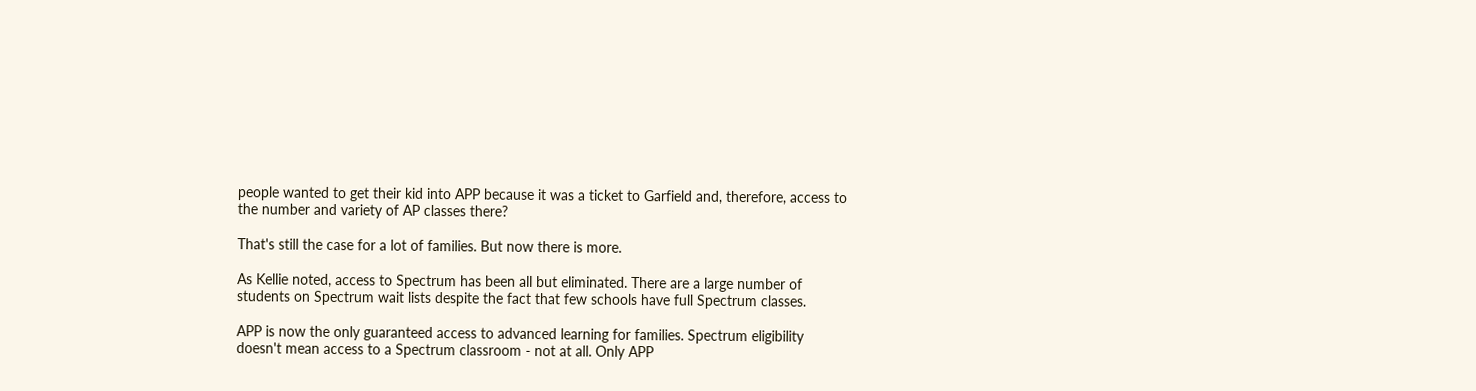people wanted to get their kid into APP because it was a ticket to Garfield and, therefore, access to the number and variety of AP classes there?

That's still the case for a lot of families. But now there is more.

As Kellie noted, access to Spectrum has been all but eliminated. There are a large number of students on Spectrum wait lists despite the fact that few schools have full Spectrum classes.

APP is now the only guaranteed access to advanced learning for families. Spectrum eligibility doesn't mean access to a Spectrum classroom - not at all. Only APP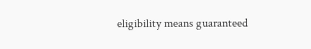eligibility means guaranteed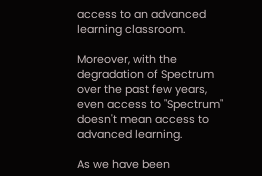access to an advanced learning classroom.

Moreover, with the degradation of Spectrum over the past few years, even access to "Spectrum" doesn't mean access to advanced learning.

As we have been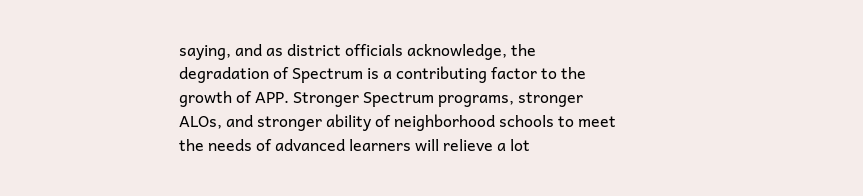saying, and as district officials acknowledge, the degradation of Spectrum is a contributing factor to the growth of APP. Stronger Spectrum programs, stronger ALOs, and stronger ability of neighborhood schools to meet the needs of advanced learners will relieve a lot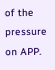of the pressure on APP.